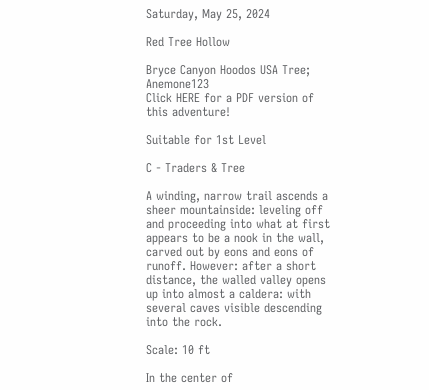Saturday, May 25, 2024

Red Tree Hollow

Bryce Canyon Hoodos USA Tree; Anemone123
Click HERE for a PDF version of this adventure!

Suitable for 1st Level

C - Traders & Tree

A winding, narrow trail ascends a sheer mountainside: leveling off and proceeding into what at first appears to be a nook in the wall, carved out by eons and eons of runoff. However: after a short distance, the walled valley opens up into almost a caldera: with several caves visible descending into the rock.

Scale: 10 ft

In the center of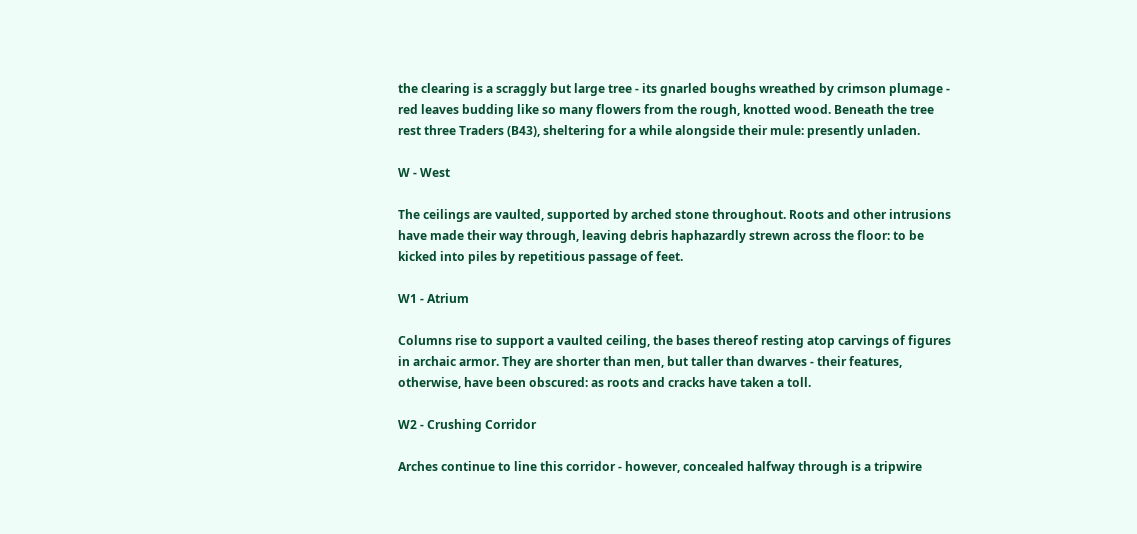the clearing is a scraggly but large tree - its gnarled boughs wreathed by crimson plumage - red leaves budding like so many flowers from the rough, knotted wood. Beneath the tree rest three Traders (B43), sheltering for a while alongside their mule: presently unladen.

W - West

The ceilings are vaulted, supported by arched stone throughout. Roots and other intrusions have made their way through, leaving debris haphazardly strewn across the floor: to be kicked into piles by repetitious passage of feet.

W1 - Atrium

Columns rise to support a vaulted ceiling, the bases thereof resting atop carvings of figures in archaic armor. They are shorter than men, but taller than dwarves - their features, otherwise, have been obscured: as roots and cracks have taken a toll.

W2 - Crushing Corridor

Arches continue to line this corridor - however, concealed halfway through is a tripwire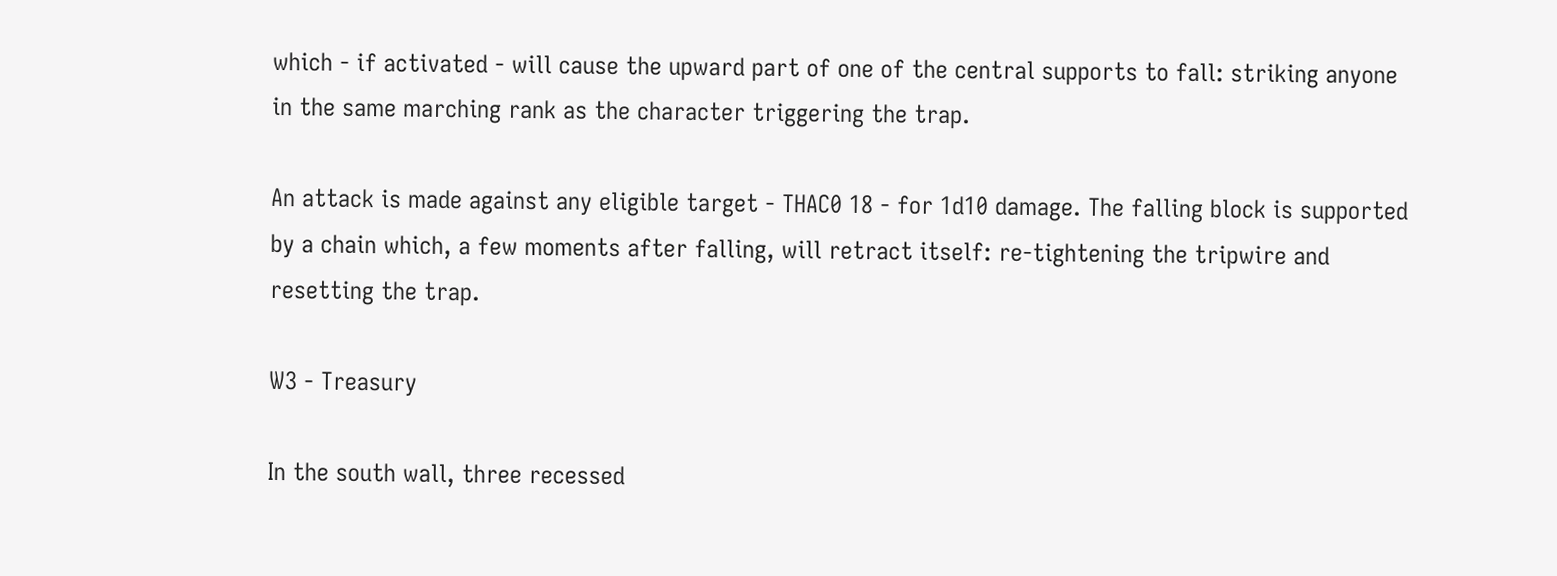which - if activated - will cause the upward part of one of the central supports to fall: striking anyone in the same marching rank as the character triggering the trap.

An attack is made against any eligible target - THAC0 18 - for 1d10 damage. The falling block is supported by a chain which, a few moments after falling, will retract itself: re-tightening the tripwire and resetting the trap.

W3 - Treasury

In the south wall, three recessed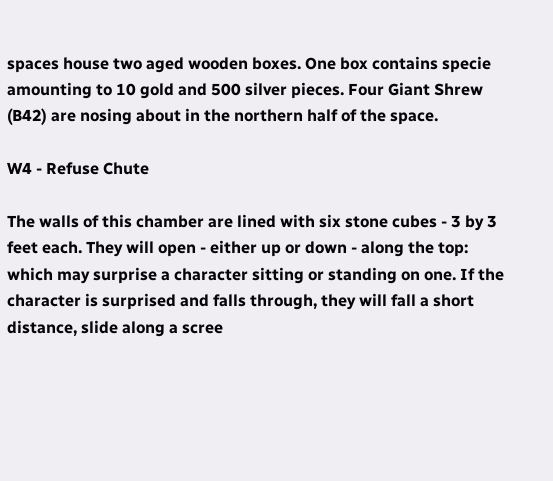spaces house two aged wooden boxes. One box contains specie amounting to 10 gold and 500 silver pieces. Four Giant Shrew (B42) are nosing about in the northern half of the space.

W4 - Refuse Chute

The walls of this chamber are lined with six stone cubes - 3 by 3 feet each. They will open - either up or down - along the top: which may surprise a character sitting or standing on one. If the character is surprised and falls through, they will fall a short distance, slide along a scree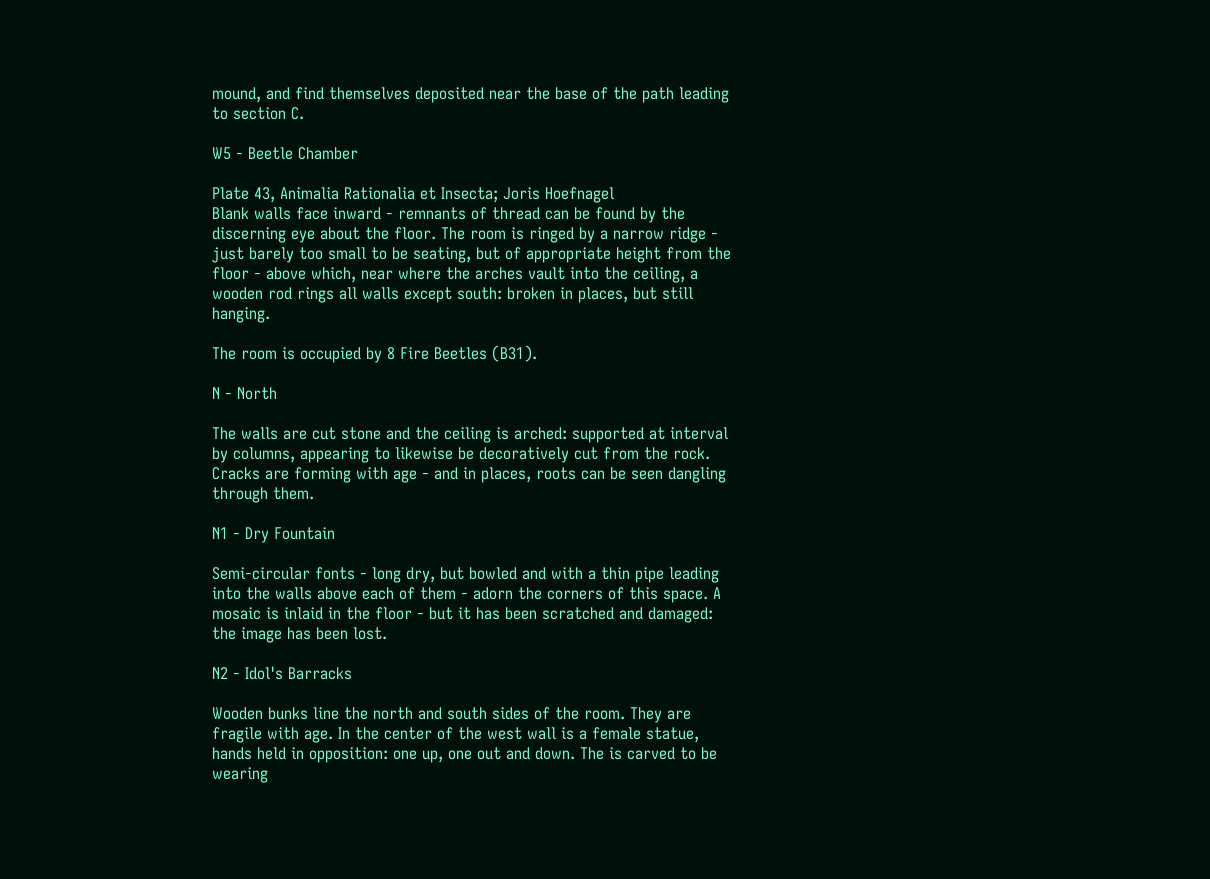mound, and find themselves deposited near the base of the path leading to section C.

W5 - Beetle Chamber

Plate 43, Animalia Rationalia et Insecta; Joris Hoefnagel
Blank walls face inward - remnants of thread can be found by the discerning eye about the floor. The room is ringed by a narrow ridge - just barely too small to be seating, but of appropriate height from the floor - above which, near where the arches vault into the ceiling, a wooden rod rings all walls except south: broken in places, but still hanging.

The room is occupied by 8 Fire Beetles (B31).

N - North

The walls are cut stone and the ceiling is arched: supported at interval by columns, appearing to likewise be decoratively cut from the rock. Cracks are forming with age - and in places, roots can be seen dangling through them.

N1 - Dry Fountain

Semi-circular fonts - long dry, but bowled and with a thin pipe leading into the walls above each of them - adorn the corners of this space. A mosaic is inlaid in the floor - but it has been scratched and damaged: the image has been lost.

N2 - Idol's Barracks

Wooden bunks line the north and south sides of the room. They are fragile with age. In the center of the west wall is a female statue, hands held in opposition: one up, one out and down. The is carved to be wearing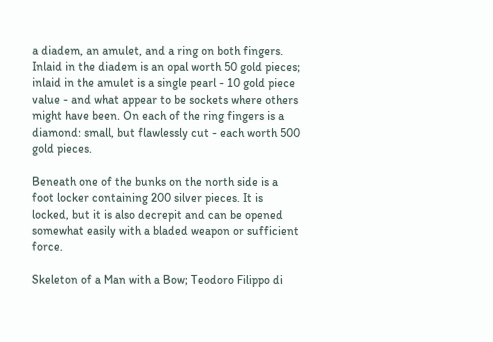a diadem, an amulet, and a ring on both fingers. Inlaid in the diadem is an opal worth 50 gold pieces; inlaid in the amulet is a single pearl - 10 gold piece value - and what appear to be sockets where others might have been. On each of the ring fingers is a diamond: small, but flawlessly cut - each worth 500 gold pieces.

Beneath one of the bunks on the north side is a foot locker containing 200 silver pieces. It is locked, but it is also decrepit and can be opened somewhat easily with a bladed weapon or sufficient force.

Skeleton of a Man with a Bow; Teodoro Filippo di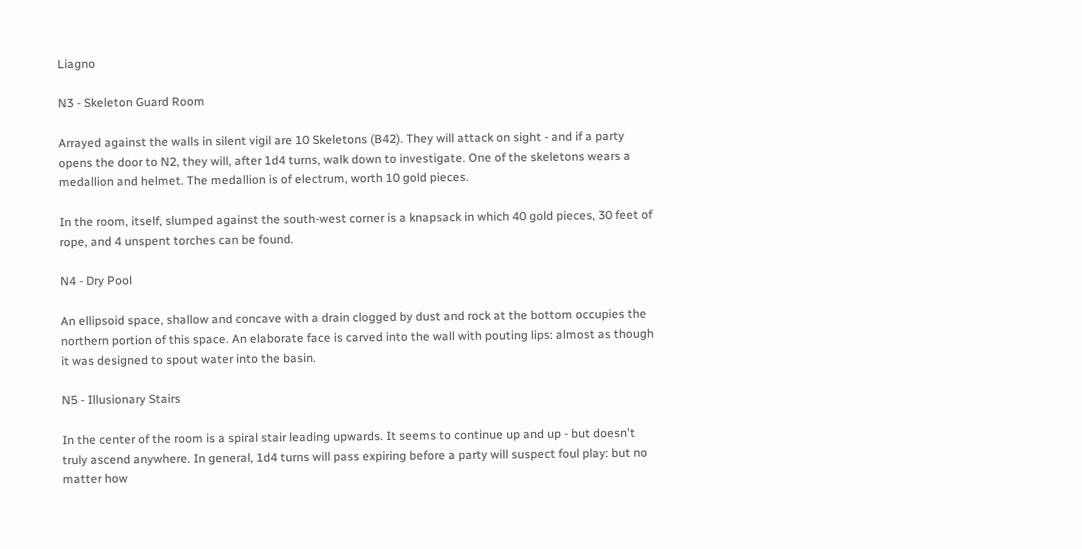Liagno

N3 - Skeleton Guard Room

Arrayed against the walls in silent vigil are 10 Skeletons (B42). They will attack on sight - and if a party opens the door to N2, they will, after 1d4 turns, walk down to investigate. One of the skeletons wears a medallion and helmet. The medallion is of electrum, worth 10 gold pieces.

In the room, itself, slumped against the south-west corner is a knapsack in which 40 gold pieces, 30 feet of rope, and 4 unspent torches can be found.

N4 - Dry Pool

An ellipsoid space, shallow and concave with a drain clogged by dust and rock at the bottom occupies the northern portion of this space. An elaborate face is carved into the wall with pouting lips: almost as though it was designed to spout water into the basin.

N5 - Illusionary Stairs

In the center of the room is a spiral stair leading upwards. It seems to continue up and up - but doesn't truly ascend anywhere. In general, 1d4 turns will pass expiring before a party will suspect foul play: but no matter how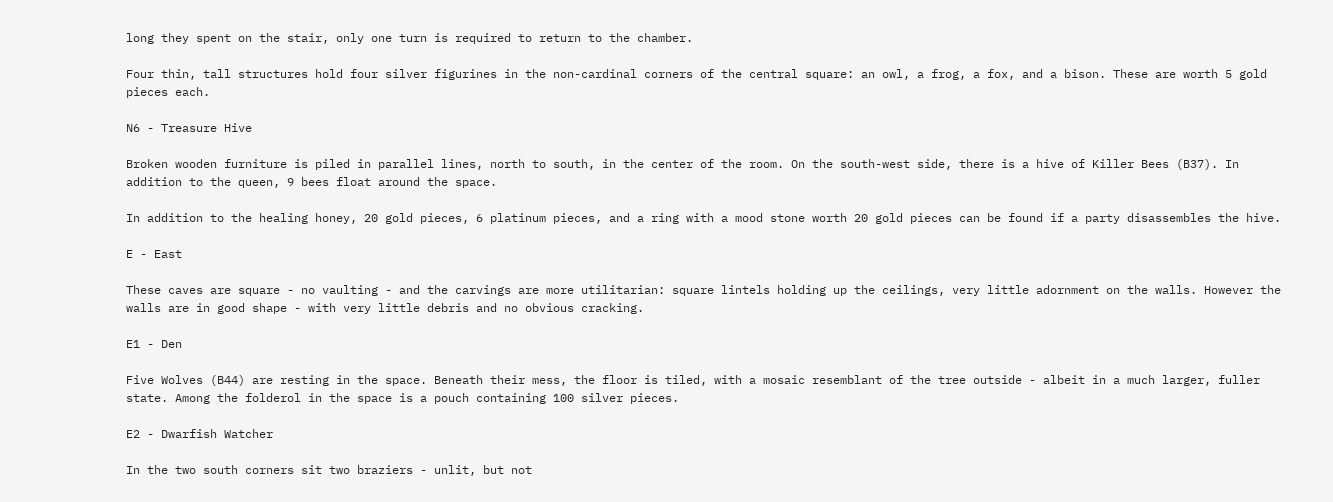long they spent on the stair, only one turn is required to return to the chamber.

Four thin, tall structures hold four silver figurines in the non-cardinal corners of the central square: an owl, a frog, a fox, and a bison. These are worth 5 gold pieces each.

N6 - Treasure Hive

Broken wooden furniture is piled in parallel lines, north to south, in the center of the room. On the south-west side, there is a hive of Killer Bees (B37). In addition to the queen, 9 bees float around the space.

In addition to the healing honey, 20 gold pieces, 6 platinum pieces, and a ring with a mood stone worth 20 gold pieces can be found if a party disassembles the hive.

E - East

These caves are square - no vaulting - and the carvings are more utilitarian: square lintels holding up the ceilings, very little adornment on the walls. However the walls are in good shape - with very little debris and no obvious cracking.

E1 - Den

Five Wolves (B44) are resting in the space. Beneath their mess, the floor is tiled, with a mosaic resemblant of the tree outside - albeit in a much larger, fuller state. Among the folderol in the space is a pouch containing 100 silver pieces.

E2 - Dwarfish Watcher

In the two south corners sit two braziers - unlit, but not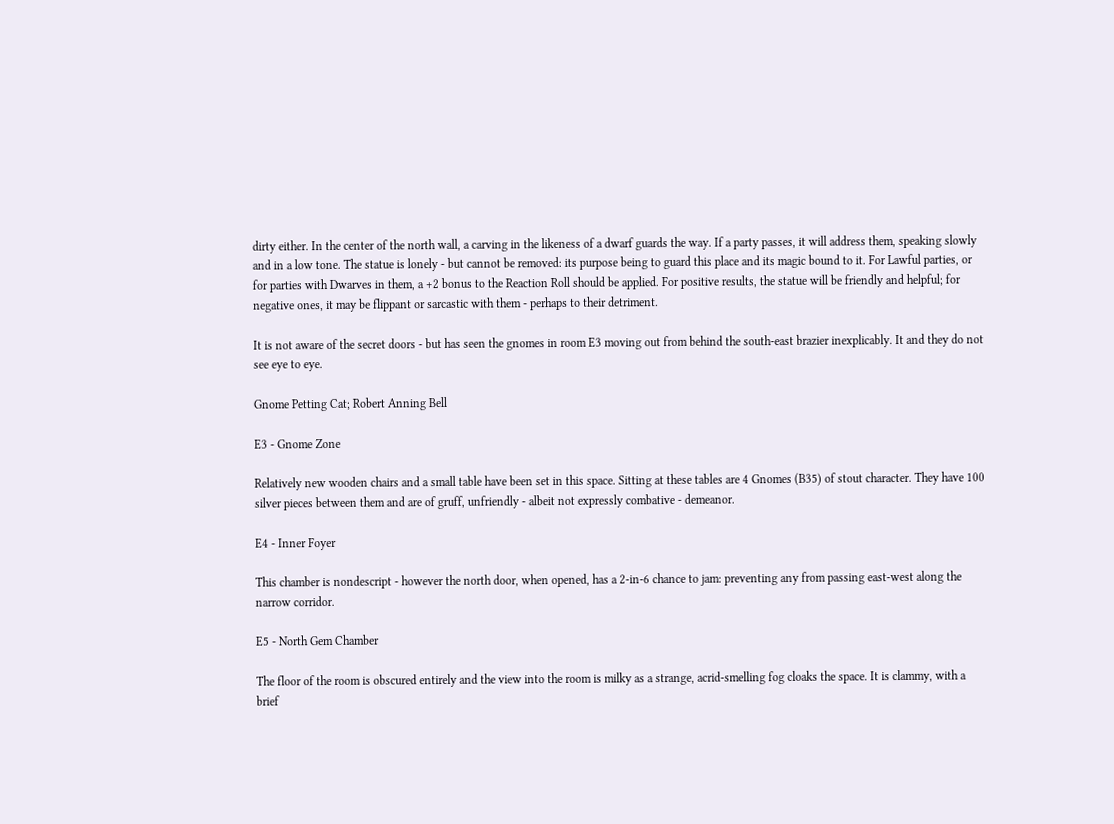dirty either. In the center of the north wall, a carving in the likeness of a dwarf guards the way. If a party passes, it will address them, speaking slowly and in a low tone. The statue is lonely - but cannot be removed: its purpose being to guard this place and its magic bound to it. For Lawful parties, or for parties with Dwarves in them, a +2 bonus to the Reaction Roll should be applied. For positive results, the statue will be friendly and helpful; for negative ones, it may be flippant or sarcastic with them - perhaps to their detriment.

It is not aware of the secret doors - but has seen the gnomes in room E3 moving out from behind the south-east brazier inexplicably. It and they do not see eye to eye.

Gnome Petting Cat; Robert Anning Bell

E3 - Gnome Zone

Relatively new wooden chairs and a small table have been set in this space. Sitting at these tables are 4 Gnomes (B35) of stout character. They have 100 silver pieces between them and are of gruff, unfriendly - albeit not expressly combative - demeanor.

E4 - Inner Foyer

This chamber is nondescript - however the north door, when opened, has a 2-in-6 chance to jam: preventing any from passing east-west along the narrow corridor.

E5 - North Gem Chamber

The floor of the room is obscured entirely and the view into the room is milky as a strange, acrid-smelling fog cloaks the space. It is clammy, with a brief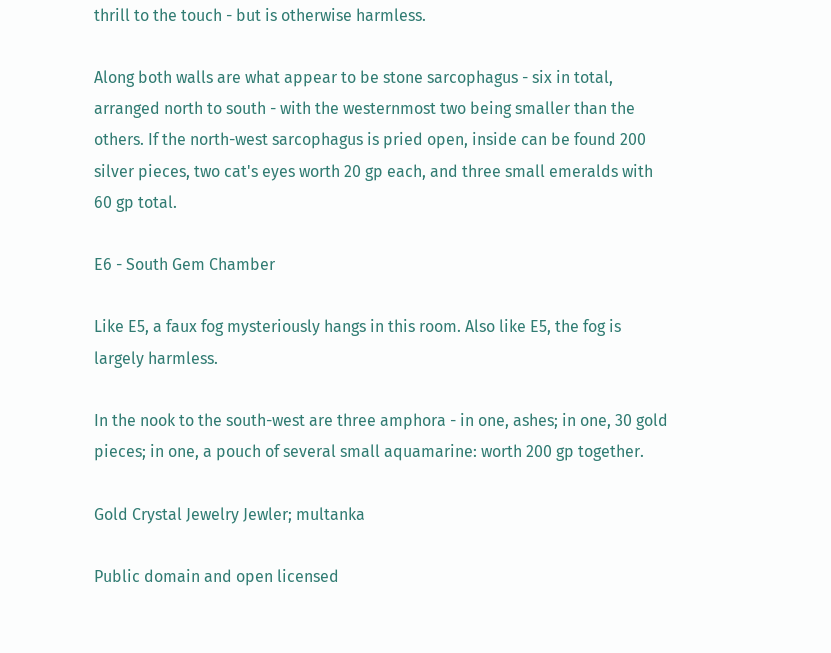thrill to the touch - but is otherwise harmless.

Along both walls are what appear to be stone sarcophagus - six in total, arranged north to south - with the westernmost two being smaller than the others. If the north-west sarcophagus is pried open, inside can be found 200 silver pieces, two cat's eyes worth 20 gp each, and three small emeralds with 60 gp total.

E6 - South Gem Chamber

Like E5, a faux fog mysteriously hangs in this room. Also like E5, the fog is largely harmless.

In the nook to the south-west are three amphora - in one, ashes; in one, 30 gold pieces; in one, a pouch of several small aquamarine: worth 200 gp together.

Gold Crystal Jewelry Jewler; multanka

Public domain and open licensed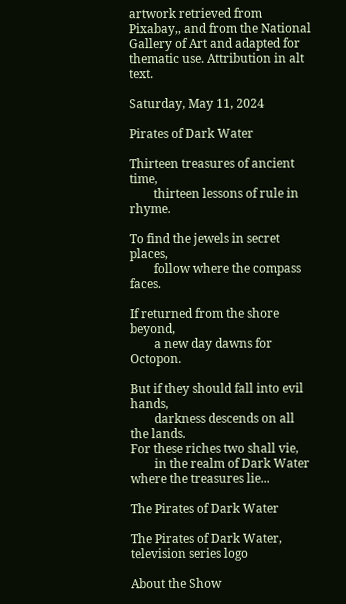artwork retrieved from Pixabay,, and from the National Gallery of Art and adapted for thematic use. Attribution in alt text.

Saturday, May 11, 2024

Pirates of Dark Water

Thirteen treasures of ancient time,
        thirteen lessons of rule in rhyme.

To find the jewels in secret places,
        follow where the compass faces.

If returned from the shore beyond,
        a new day dawns for Octopon.

But if they should fall into evil hands,
        darkness descends on all the lands.
For these riches two shall vie,
        in the realm of Dark Water where the treasures lie...

The Pirates of Dark Water

The Pirates of Dark Water, television series logo

About the Show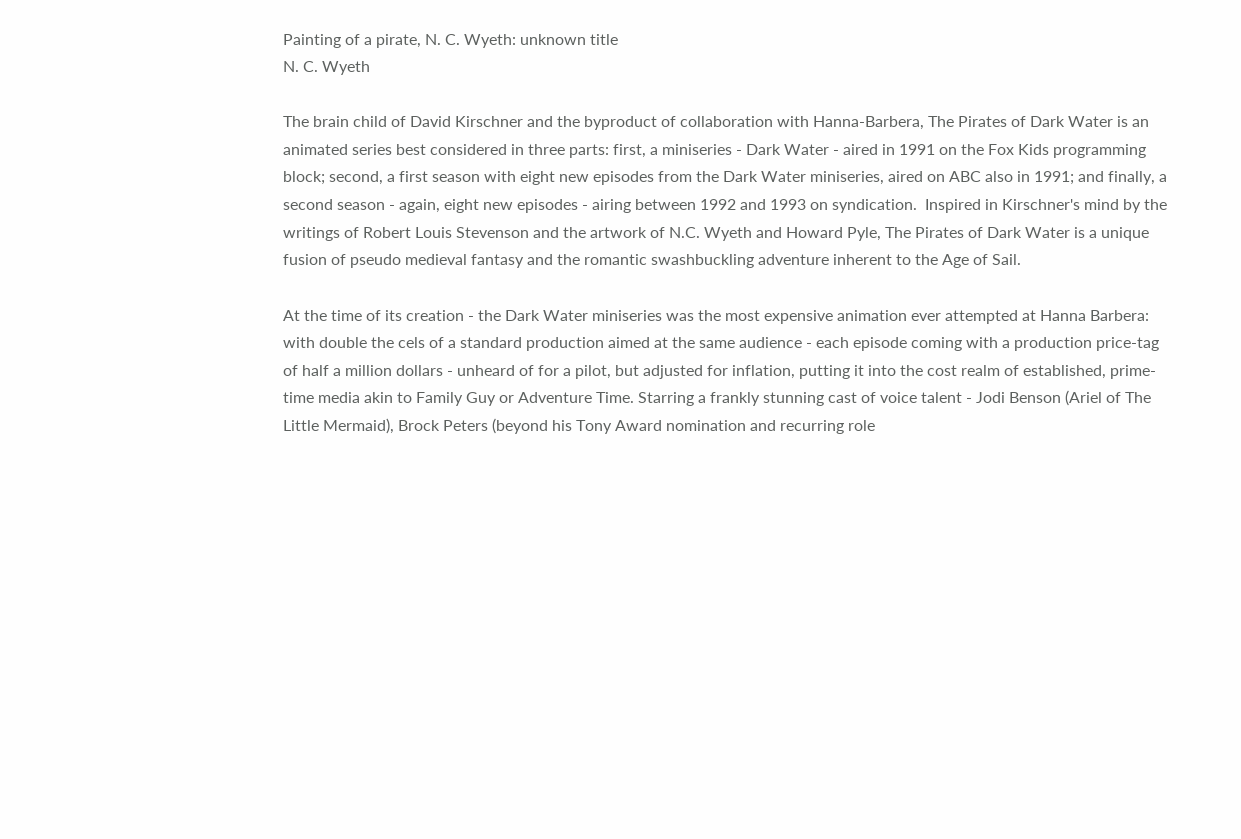Painting of a pirate, N. C. Wyeth: unknown title
N. C. Wyeth

The brain child of David Kirschner and the byproduct of collaboration with Hanna-Barbera, The Pirates of Dark Water is an animated series best considered in three parts: first, a miniseries - Dark Water - aired in 1991 on the Fox Kids programming block; second, a first season with eight new episodes from the Dark Water miniseries, aired on ABC also in 1991; and finally, a second season - again, eight new episodes - airing between 1992 and 1993 on syndication.  Inspired in Kirschner's mind by the writings of Robert Louis Stevenson and the artwork of N.C. Wyeth and Howard Pyle, The Pirates of Dark Water is a unique fusion of pseudo medieval fantasy and the romantic swashbuckling adventure inherent to the Age of Sail.

At the time of its creation - the Dark Water miniseries was the most expensive animation ever attempted at Hanna Barbera: with double the cels of a standard production aimed at the same audience - each episode coming with a production price-tag of half a million dollars - unheard of for a pilot, but adjusted for inflation, putting it into the cost realm of established, prime-time media akin to Family Guy or Adventure Time. Starring a frankly stunning cast of voice talent - Jodi Benson (Ariel of The Little Mermaid), Brock Peters (beyond his Tony Award nomination and recurring role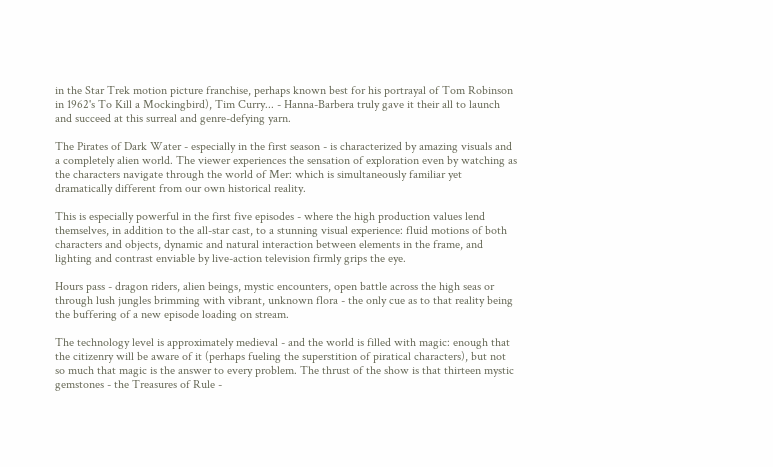in the Star Trek motion picture franchise, perhaps known best for his portrayal of Tom Robinson in 1962's To Kill a Mockingbird), Tim Curry... - Hanna-Barbera truly gave it their all to launch and succeed at this surreal and genre-defying yarn.

The Pirates of Dark Water - especially in the first season - is characterized by amazing visuals and a completely alien world. The viewer experiences the sensation of exploration even by watching as the characters navigate through the world of Mer: which is simultaneously familiar yet dramatically different from our own historical reality.

This is especially powerful in the first five episodes - where the high production values lend themselves, in addition to the all-star cast, to a stunning visual experience: fluid motions of both characters and objects, dynamic and natural interaction between elements in the frame, and lighting and contrast enviable by live-action television firmly grips the eye.

Hours pass - dragon riders, alien beings, mystic encounters, open battle across the high seas or through lush jungles brimming with vibrant, unknown flora - the only cue as to that reality being the buffering of a new episode loading on stream.

The technology level is approximately medieval - and the world is filled with magic: enough that the citizenry will be aware of it (perhaps fueling the superstition of piratical characters), but not so much that magic is the answer to every problem. The thrust of the show is that thirteen mystic gemstones - the Treasures of Rule -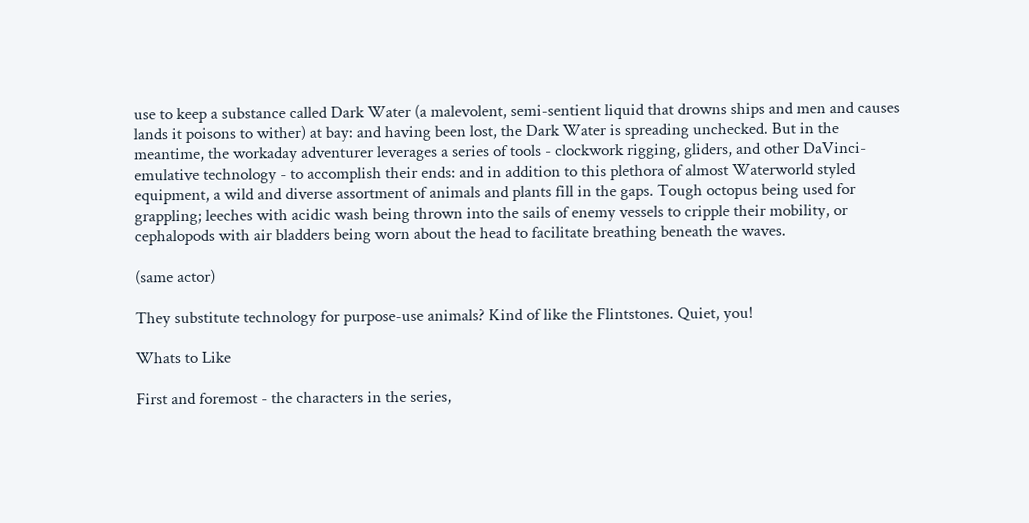use to keep a substance called Dark Water (a malevolent, semi-sentient liquid that drowns ships and men and causes lands it poisons to wither) at bay: and having been lost, the Dark Water is spreading unchecked. But in the meantime, the workaday adventurer leverages a series of tools - clockwork rigging, gliders, and other DaVinci-emulative technology - to accomplish their ends: and in addition to this plethora of almost Waterworld styled equipment, a wild and diverse assortment of animals and plants fill in the gaps. Tough octopus being used for grappling; leeches with acidic wash being thrown into the sails of enemy vessels to cripple their mobility, or cephalopods with air bladders being worn about the head to facilitate breathing beneath the waves.

(same actor)

They substitute technology for purpose-use animals? Kind of like the Flintstones. Quiet, you!

Whats to Like

First and foremost - the characters in the series,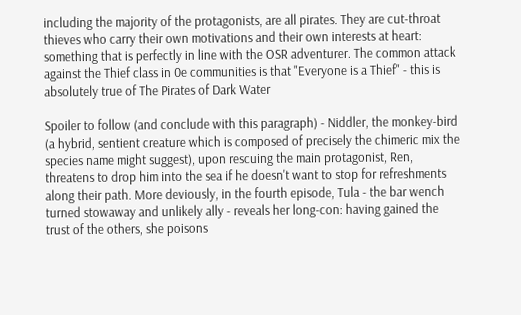including the majority of the protagonists, are all pirates. They are cut-throat thieves who carry their own motivations and their own interests at heart: something that is perfectly in line with the OSR adventurer. The common attack against the Thief class in 0e communities is that "Everyone is a Thief" - this is absolutely true of The Pirates of Dark Water

Spoiler to follow (and conclude with this paragraph) - Niddler, the monkey-bird (a hybrid, sentient creature which is composed of precisely the chimeric mix the species name might suggest), upon rescuing the main protagonist, Ren, threatens to drop him into the sea if he doesn't want to stop for refreshments along their path. More deviously, in the fourth episode, Tula - the bar wench turned stowaway and unlikely ally - reveals her long-con: having gained the trust of the others, she poisons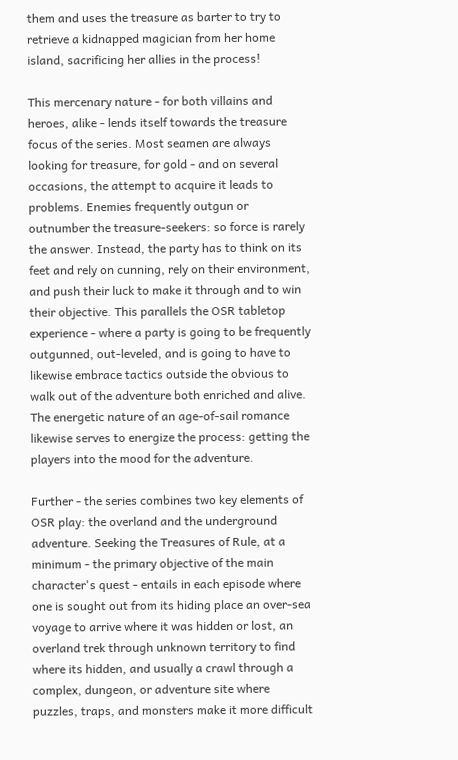them and uses the treasure as barter to try to retrieve a kidnapped magician from her home island, sacrificing her allies in the process!

This mercenary nature - for both villains and heroes, alike - lends itself towards the treasure focus of the series. Most seamen are always looking for treasure, for gold - and on several occasions, the attempt to acquire it leads to problems. Enemies frequently outgun or outnumber the treasure-seekers: so force is rarely the answer. Instead, the party has to think on its feet and rely on cunning, rely on their environment, and push their luck to make it through and to win their objective. This parallels the OSR tabletop experience - where a party is going to be frequently outgunned, out-leveled, and is going to have to likewise embrace tactics outside the obvious to walk out of the adventure both enriched and alive. The energetic nature of an age-of-sail romance likewise serves to energize the process: getting the players into the mood for the adventure.

Further - the series combines two key elements of OSR play: the overland and the underground adventure. Seeking the Treasures of Rule, at a minimum - the primary objective of the main character's quest - entails in each episode where one is sought out from its hiding place an over-sea voyage to arrive where it was hidden or lost, an overland trek through unknown territory to find where its hidden, and usually a crawl through a complex, dungeon, or adventure site where puzzles, traps, and monsters make it more difficult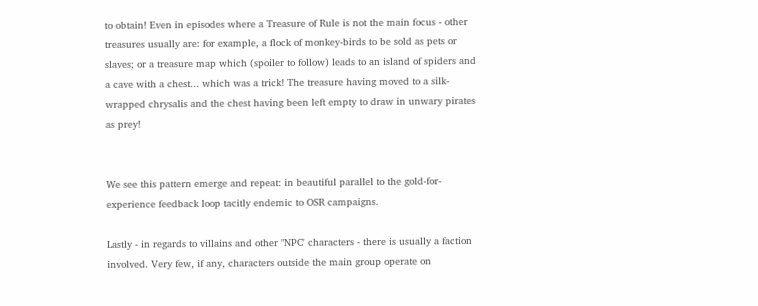to obtain! Even in episodes where a Treasure of Rule is not the main focus - other treasures usually are: for example, a flock of monkey-birds to be sold as pets or slaves; or a treasure map which (spoiler to follow) leads to an island of spiders and a cave with a chest... which was a trick! The treasure having moved to a silk-wrapped chrysalis and the chest having been left empty to draw in unwary pirates as prey!


We see this pattern emerge and repeat: in beautiful parallel to the gold-for-experience feedback loop tacitly endemic to OSR campaigns.

Lastly - in regards to villains and other "NPC' characters - there is usually a faction involved. Very few, if any, characters outside the main group operate on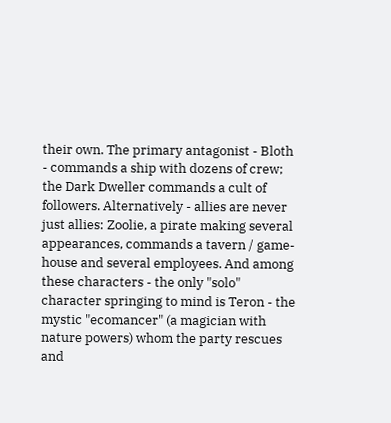their own. The primary antagonist - Bloth - commands a ship with dozens of crew; the Dark Dweller commands a cult of followers. Alternatively - allies are never just allies: Zoolie, a pirate making several appearances, commands a tavern / game-house and several employees. And among these characters - the only "solo" character springing to mind is Teron - the mystic "ecomancer" (a magician with nature powers) whom the party rescues and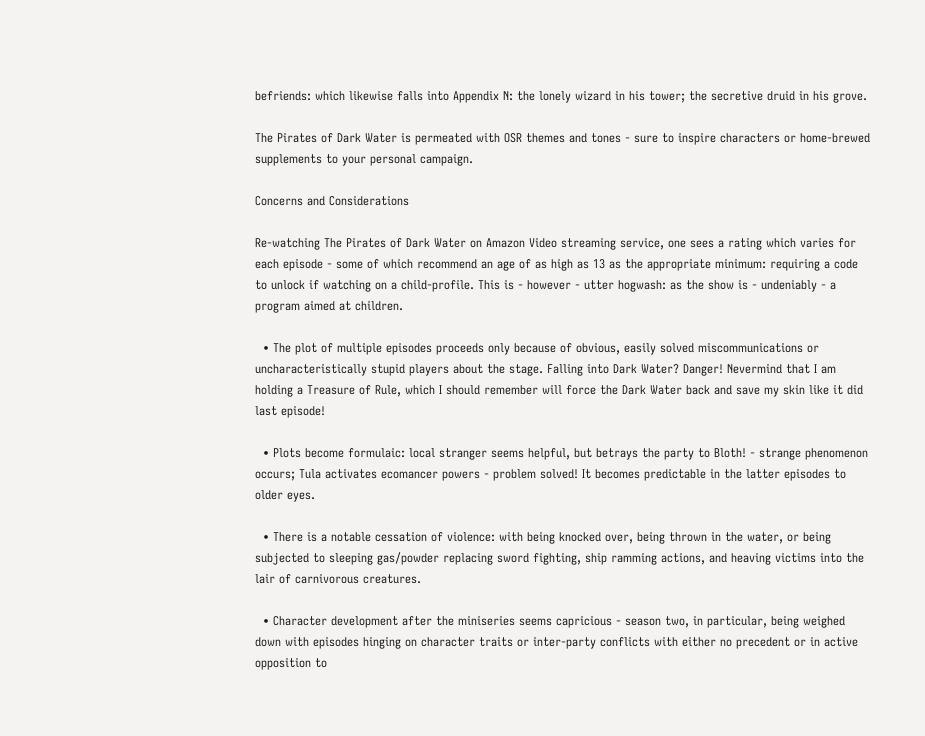befriends: which likewise falls into Appendix N: the lonely wizard in his tower; the secretive druid in his grove.

The Pirates of Dark Water is permeated with OSR themes and tones - sure to inspire characters or home-brewed supplements to your personal campaign.

Concerns and Considerations

Re-watching The Pirates of Dark Water on Amazon Video streaming service, one sees a rating which varies for each episode - some of which recommend an age of as high as 13 as the appropriate minimum: requiring a code to unlock if watching on a child-profile. This is - however - utter hogwash: as the show is - undeniably - a program aimed at children.

  • The plot of multiple episodes proceeds only because of obvious, easily solved miscommunications or uncharacteristically stupid players about the stage. Falling into Dark Water? Danger! Nevermind that I am holding a Treasure of Rule, which I should remember will force the Dark Water back and save my skin like it did last episode!

  • Plots become formulaic: local stranger seems helpful, but betrays the party to Bloth! - strange phenomenon occurs; Tula activates ecomancer powers - problem solved! It becomes predictable in the latter episodes to older eyes.

  • There is a notable cessation of violence: with being knocked over, being thrown in the water, or being subjected to sleeping gas/powder replacing sword fighting, ship ramming actions, and heaving victims into the lair of carnivorous creatures.

  • Character development after the miniseries seems capricious - season two, in particular, being weighed down with episodes hinging on character traits or inter-party conflicts with either no precedent or in active opposition to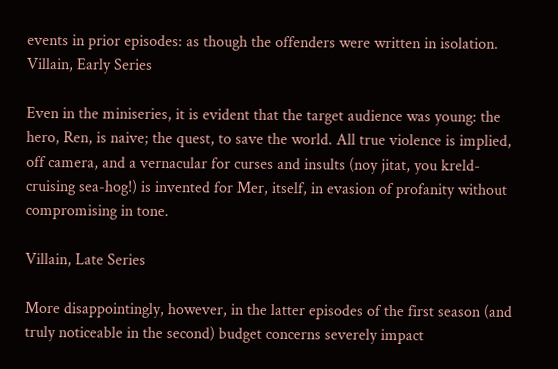events in prior episodes: as though the offenders were written in isolation.
Villain, Early Series

Even in the miniseries, it is evident that the target audience was young: the hero, Ren, is naive; the quest, to save the world. All true violence is implied, off camera, and a vernacular for curses and insults (noy jitat, you kreld-cruising sea-hog!) is invented for Mer, itself, in evasion of profanity without compromising in tone.

Villain, Late Series

More disappointingly, however, in the latter episodes of the first season (and truly noticeable in the second) budget concerns severely impact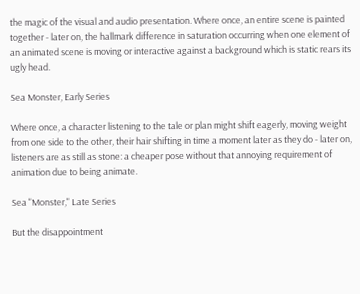the magic of the visual and audio presentation. Where once, an entire scene is painted together - later on, the hallmark difference in saturation occurring when one element of an animated scene is moving or interactive against a background which is static rears its ugly head.

Sea Monster, Early Series

Where once, a character listening to the tale or plan might shift eagerly, moving weight from one side to the other, their hair shifting in time a moment later as they do - later on, listeners are as still as stone: a cheaper pose without that annoying requirement of animation due to being animate.

Sea "Monster," Late Series

But the disappointment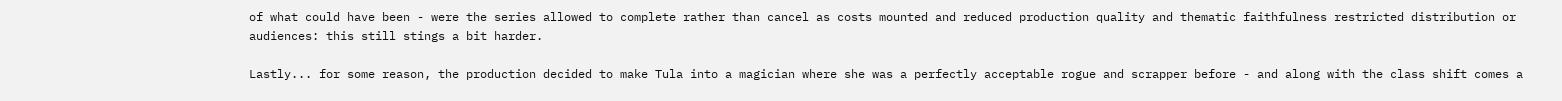of what could have been - were the series allowed to complete rather than cancel as costs mounted and reduced production quality and thematic faithfulness restricted distribution or audiences: this still stings a bit harder.

Lastly... for some reason, the production decided to make Tula into a magician where she was a perfectly acceptable rogue and scrapper before - and along with the class shift comes a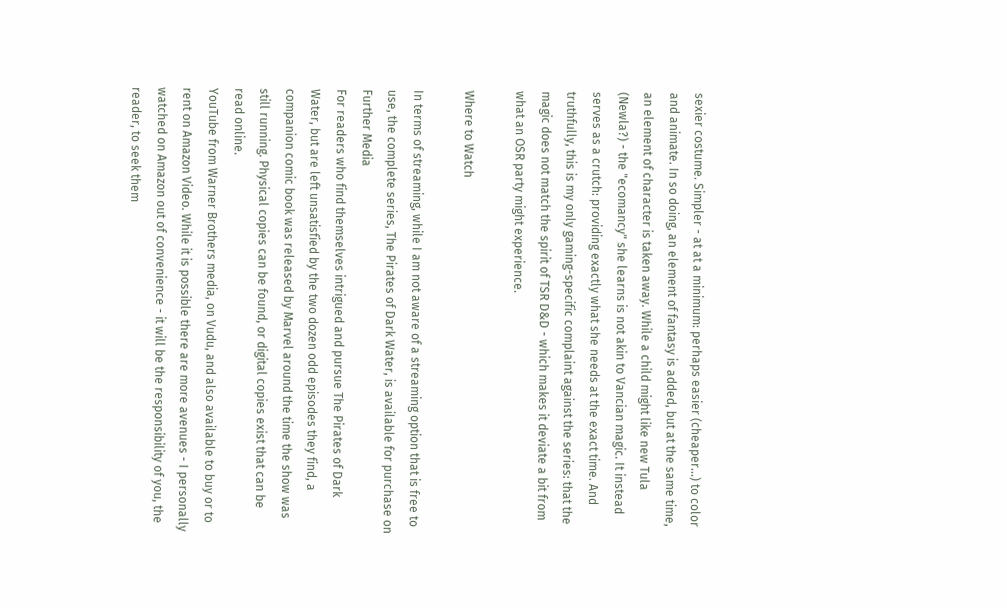sexier costume. Simpler - at at a minimum: perhaps easier (cheaper...) to color and animate. In so doing, an element of fantasy is added, but at the same time, an element of character is taken away. While a child might like new Tula (Newla?) - the "ecomancy" she learns is not akin to Vancian magic. It instead serves as a crutch: providing exactly what she needs at the exact time. And truthfully, this is my only gaming-specific complaint against the series: that the magic does not match the spirit of TSR D&D - which makes it deviate a bit from what an OSR party might experience.

Where to Watch

In terms of streaming, while I am not aware of a streaming option that is free to use, the complete series, The Pirates of Dark Water, is available for purchase on Further Media
For readers who find themselves intrigued and pursue The Pirates of Dark Water, but are left unsatisfied by the two dozen odd episodes they find, a companion comic book was released by Marvel around the time the show was still running. Physical copies can be found, or digital copies exist that can be read online.
YouTube from Warner Brothers media, on Vudu, and also available to buy or to rent on Amazon Video. While it is possible there are more avenues - I personally watched on Amazon out of convenience - it will be the responsibility of you, the reader, to seek them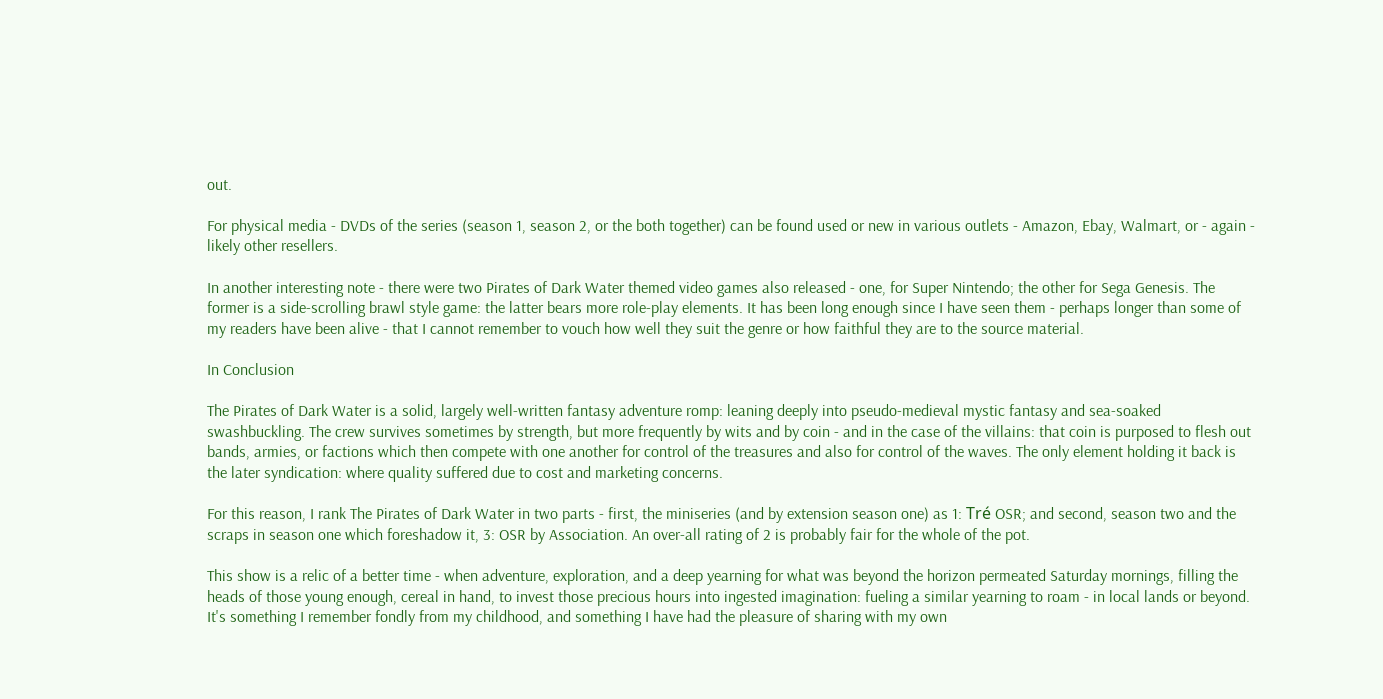out.

For physical media - DVDs of the series (season 1, season 2, or the both together) can be found used or new in various outlets - Amazon, Ebay, Walmart, or - again - likely other resellers.

In another interesting note - there were two Pirates of Dark Water themed video games also released - one, for Super Nintendo; the other for Sega Genesis. The former is a side-scrolling brawl style game: the latter bears more role-play elements. It has been long enough since I have seen them - perhaps longer than some of my readers have been alive - that I cannot remember to vouch how well they suit the genre or how faithful they are to the source material.

In Conclusion

The Pirates of Dark Water is a solid, largely well-written fantasy adventure romp: leaning deeply into pseudo-medieval mystic fantasy and sea-soaked swashbuckling. The crew survives sometimes by strength, but more frequently by wits and by coin - and in the case of the villains: that coin is purposed to flesh out bands, armies, or factions which then compete with one another for control of the treasures and also for control of the waves. The only element holding it back is the later syndication: where quality suffered due to cost and marketing concerns.

For this reason, I rank The Pirates of Dark Water in two parts - first, the miniseries (and by extension season one) as 1: Tré OSR; and second, season two and the scraps in season one which foreshadow it, 3: OSR by Association. An over-all rating of 2 is probably fair for the whole of the pot.

This show is a relic of a better time - when adventure, exploration, and a deep yearning for what was beyond the horizon permeated Saturday mornings, filling the heads of those young enough, cereal in hand, to invest those precious hours into ingested imagination: fueling a similar yearning to roam - in local lands or beyond. It's something I remember fondly from my childhood, and something I have had the pleasure of sharing with my own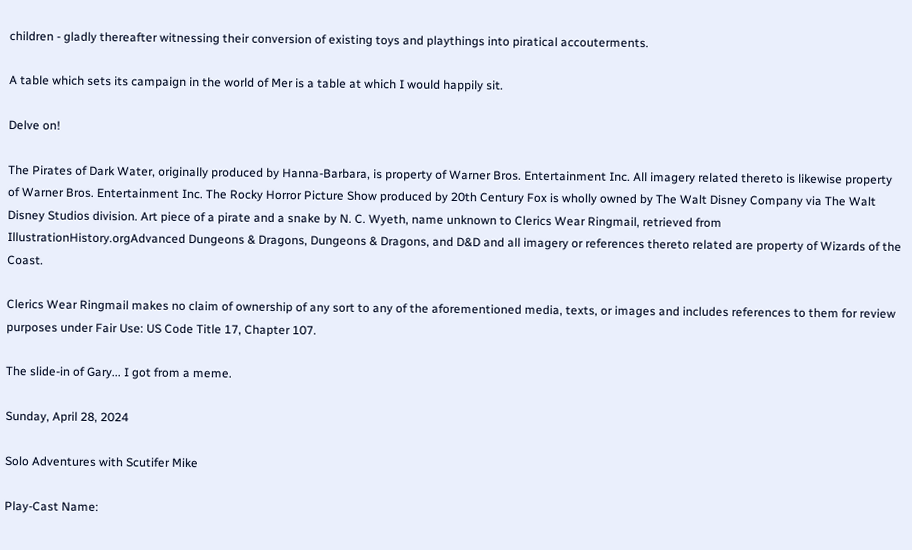children - gladly thereafter witnessing their conversion of existing toys and playthings into piratical accouterments.

A table which sets its campaign in the world of Mer is a table at which I would happily sit.

Delve on!

The Pirates of Dark Water, originally produced by Hanna-Barbara, is property of Warner Bros. Entertainment Inc. All imagery related thereto is likewise property of Warner Bros. Entertainment Inc. The Rocky Horror Picture Show produced by 20th Century Fox is wholly owned by The Walt Disney Company via The Walt Disney Studios division. Art piece of a pirate and a snake by N. C. Wyeth, name unknown to Clerics Wear Ringmail, retrieved from IllustrationHistory.orgAdvanced Dungeons & Dragons, Dungeons & Dragons, and D&D and all imagery or references thereto related are property of Wizards of the Coast.

Clerics Wear Ringmail makes no claim of ownership of any sort to any of the aforementioned media, texts, or images and includes references to them for review purposes under Fair Use: US Code Title 17, Chapter 107.

The slide-in of Gary... I got from a meme.

Sunday, April 28, 2024

Solo Adventures with Scutifer Mike

Play-Cast Name: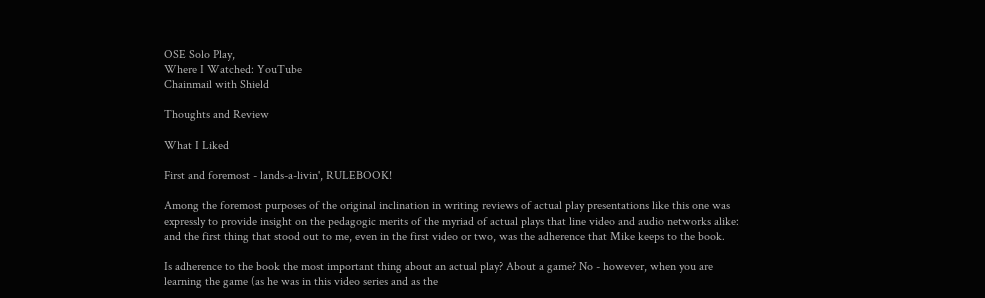OSE Solo Play,
Where I Watched: YouTube
Chainmail with Shield

Thoughts and Review

What I Liked

First and foremost - lands-a-livin', RULEBOOK!

Among the foremost purposes of the original inclination in writing reviews of actual play presentations like this one was expressly to provide insight on the pedagogic merits of the myriad of actual plays that line video and audio networks alike: and the first thing that stood out to me, even in the first video or two, was the adherence that Mike keeps to the book.

Is adherence to the book the most important thing about an actual play? About a game? No - however, when you are learning the game (as he was in this video series and as the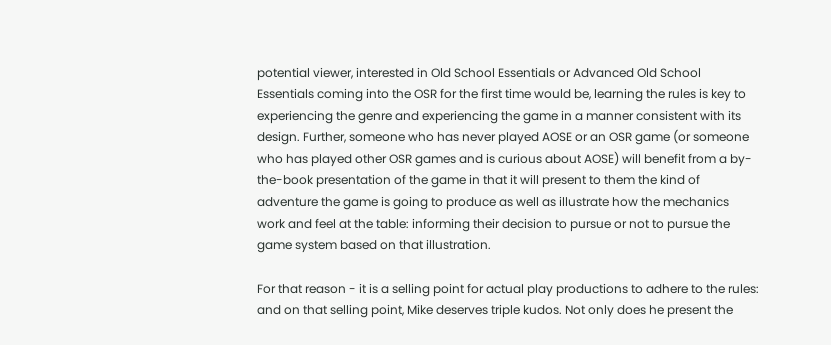potential viewer, interested in Old School Essentials or Advanced Old School Essentials coming into the OSR for the first time would be, learning the rules is key to experiencing the genre and experiencing the game in a manner consistent with its design. Further, someone who has never played AOSE or an OSR game (or someone who has played other OSR games and is curious about AOSE) will benefit from a by-the-book presentation of the game in that it will present to them the kind of adventure the game is going to produce as well as illustrate how the mechanics work and feel at the table: informing their decision to pursue or not to pursue the game system based on that illustration.

For that reason - it is a selling point for actual play productions to adhere to the rules: and on that selling point, Mike deserves triple kudos. Not only does he present the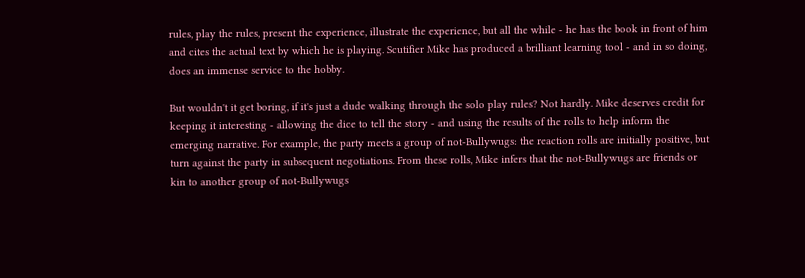rules, play the rules, present the experience, illustrate the experience, but all the while - he has the book in front of him and cites the actual text by which he is playing. Scutifier Mike has produced a brilliant learning tool - and in so doing, does an immense service to the hobby.

But wouldn't it get boring, if it's just a dude walking through the solo play rules? Not hardly. Mike deserves credit for keeping it interesting - allowing the dice to tell the story - and using the results of the rolls to help inform the emerging narrative. For example, the party meets a group of not-Bullywugs: the reaction rolls are initially positive, but turn against the party in subsequent negotiations. From these rolls, Mike infers that the not-Bullywugs are friends or kin to another group of not-Bullywugs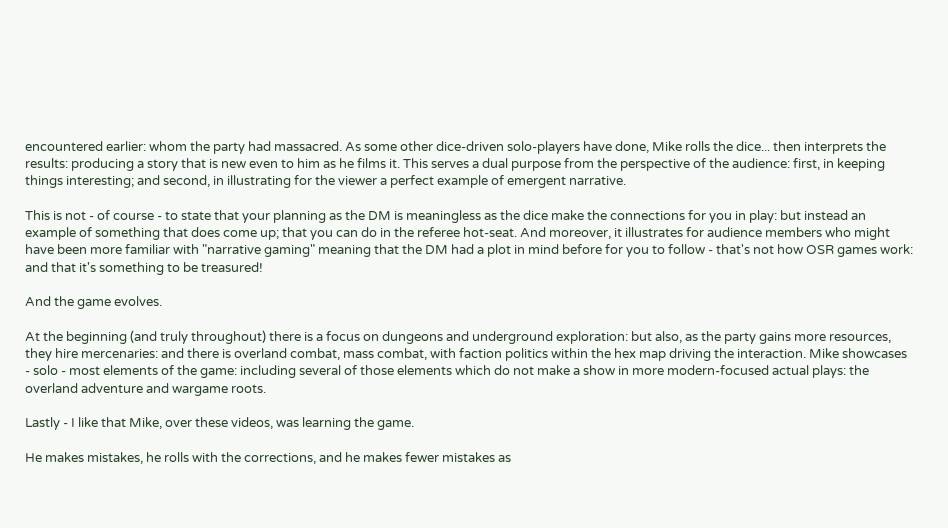encountered earlier: whom the party had massacred. As some other dice-driven solo-players have done, Mike rolls the dice... then interprets the results: producing a story that is new even to him as he films it. This serves a dual purpose from the perspective of the audience: first, in keeping things interesting; and second, in illustrating for the viewer a perfect example of emergent narrative.

This is not - of course - to state that your planning as the DM is meaningless as the dice make the connections for you in play: but instead an example of something that does come up; that you can do in the referee hot-seat. And moreover, it illustrates for audience members who might have been more familiar with "narrative gaming" meaning that the DM had a plot in mind before for you to follow - that's not how OSR games work: and that it's something to be treasured!

And the game evolves.

At the beginning (and truly throughout) there is a focus on dungeons and underground exploration: but also, as the party gains more resources, they hire mercenaries: and there is overland combat, mass combat, with faction politics within the hex map driving the interaction. Mike showcases - solo - most elements of the game: including several of those elements which do not make a show in more modern-focused actual plays: the overland adventure and wargame roots.

Lastly - I like that Mike, over these videos, was learning the game.

He makes mistakes, he rolls with the corrections, and he makes fewer mistakes as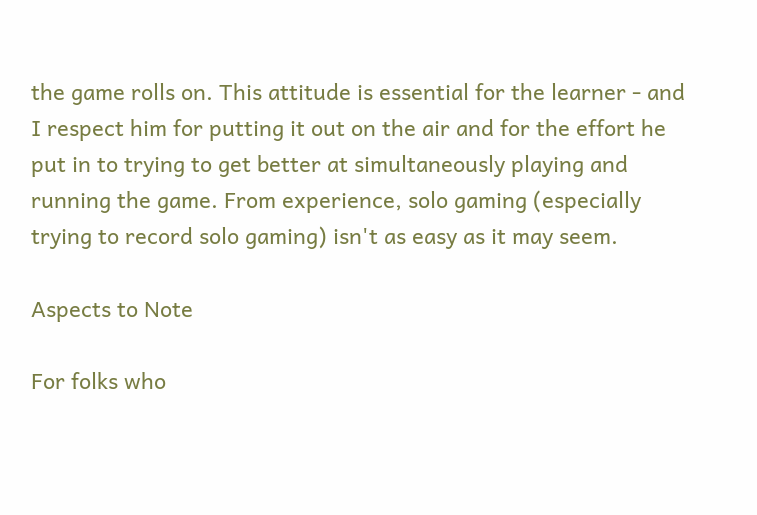the game rolls on. This attitude is essential for the learner - and I respect him for putting it out on the air and for the effort he put in to trying to get better at simultaneously playing and running the game. From experience, solo gaming (especially trying to record solo gaming) isn't as easy as it may seem.

Aspects to Note

For folks who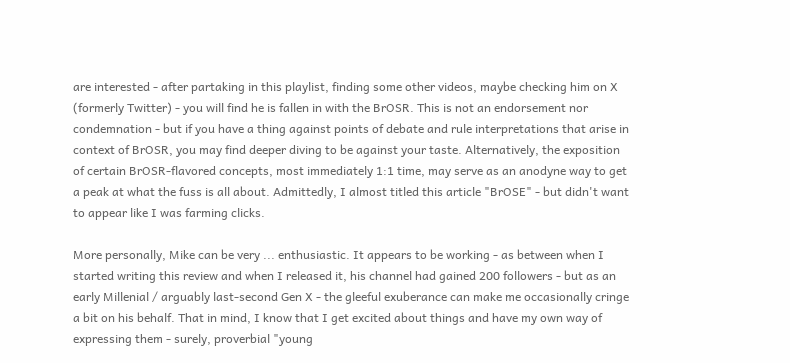are interested - after partaking in this playlist, finding some other videos, maybe checking him on X (formerly Twitter) - you will find he is fallen in with the BrOSR. This is not an endorsement nor condemnation - but if you have a thing against points of debate and rule interpretations that arise in context of BrOSR, you may find deeper diving to be against your taste. Alternatively, the exposition of certain BrOSR-flavored concepts, most immediately 1:1 time, may serve as an anodyne way to get a peak at what the fuss is all about. Admittedly, I almost titled this article "BrOSE" - but didn't want to appear like I was farming clicks.

More personally, Mike can be very ... enthusiastic. It appears to be working - as between when I started writing this review and when I released it, his channel had gained 200 followers - but as an early Millenial / arguably last-second Gen X - the gleeful exuberance can make me occasionally cringe a bit on his behalf. That in mind, I know that I get excited about things and have my own way of expressing them - surely, proverbial "young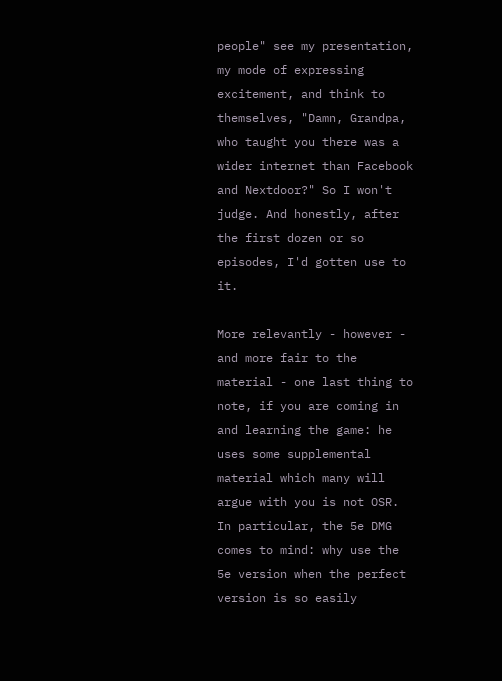people" see my presentation, my mode of expressing excitement, and think to themselves, "Damn, Grandpa, who taught you there was a wider internet than Facebook and Nextdoor?" So I won't judge. And honestly, after the first dozen or so episodes, I'd gotten use to it.

More relevantly - however - and more fair to the material - one last thing to note, if you are coming in and learning the game: he uses some supplemental material which many will argue with you is not OSR. In particular, the 5e DMG comes to mind: why use the 5e version when the perfect version is so easily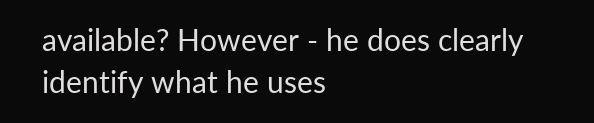available? However - he does clearly identify what he uses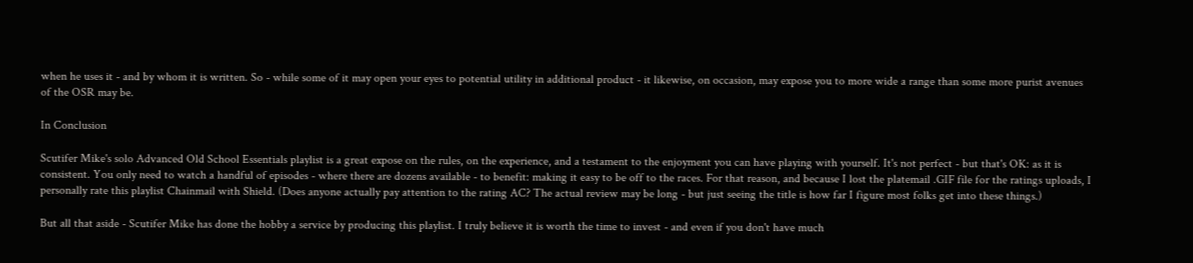when he uses it - and by whom it is written. So - while some of it may open your eyes to potential utility in additional product - it likewise, on occasion, may expose you to more wide a range than some more purist avenues of the OSR may be.

In Conclusion

Scutifer Mike's solo Advanced Old School Essentials playlist is a great expose on the rules, on the experience, and a testament to the enjoyment you can have playing with yourself. It's not perfect - but that's OK: as it is consistent. You only need to watch a handful of episodes - where there are dozens available - to benefit: making it easy to be off to the races. For that reason, and because I lost the platemail .GIF file for the ratings uploads, I personally rate this playlist Chainmail with Shield. (Does anyone actually pay attention to the rating AC? The actual review may be long - but just seeing the title is how far I figure most folks get into these things.)

But all that aside - Scutifer Mike has done the hobby a service by producing this playlist. I truly believe it is worth the time to invest - and even if you don't have much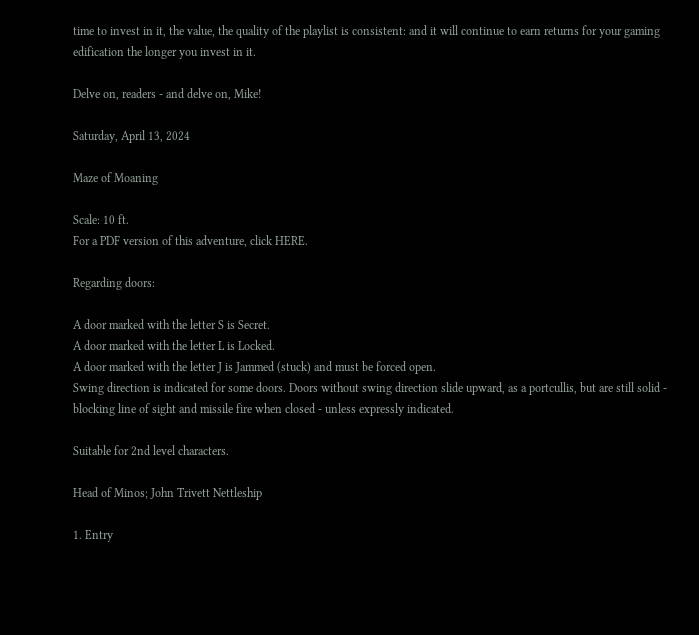time to invest in it, the value, the quality of the playlist is consistent: and it will continue to earn returns for your gaming edification the longer you invest in it.

Delve on, readers - and delve on, Mike!

Saturday, April 13, 2024

Maze of Moaning

Scale: 10 ft.
For a PDF version of this adventure, click HERE.

Regarding doors:

A door marked with the letter S is Secret.
A door marked with the letter L is Locked.
A door marked with the letter J is Jammed (stuck) and must be forced open.
Swing direction is indicated for some doors. Doors without swing direction slide upward, as a portcullis, but are still solid - blocking line of sight and missile fire when closed - unless expressly indicated.

Suitable for 2nd level characters.

Head of Minos; John Trivett Nettleship

1. Entry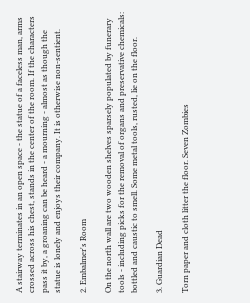A stairway terminates in an open space - the statue of a faceless man, arms crossed across his chest, stands in the center of the room. If the characters pass it by, a groaning can be heard - a mourning - almost as though the statue is lonely and enjoys their company. It is otherwise non-sentient.

2. Embalmer's Room

On the north wall are two wooden shelves sparsely populated by funerary tools - including picks for the removal of organs and preservative chemicals: bottled and caustic to smell. Some metal tools, rusted, lie on the floor.

3. Guardian Dead

Torn paper and cloth litter the floor. Seven Zombies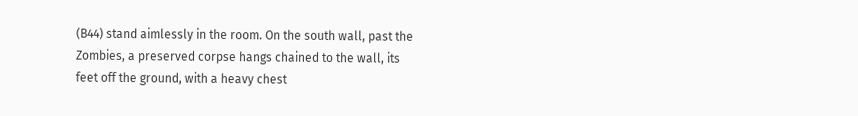(B44) stand aimlessly in the room. On the south wall, past the Zombies, a preserved corpse hangs chained to the wall, its feet off the ground, with a heavy chest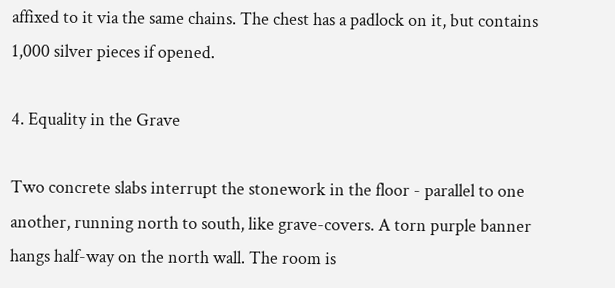affixed to it via the same chains. The chest has a padlock on it, but contains 1,000 silver pieces if opened.

4. Equality in the Grave

Two concrete slabs interrupt the stonework in the floor - parallel to one another, running north to south, like grave-covers. A torn purple banner hangs half-way on the north wall. The room is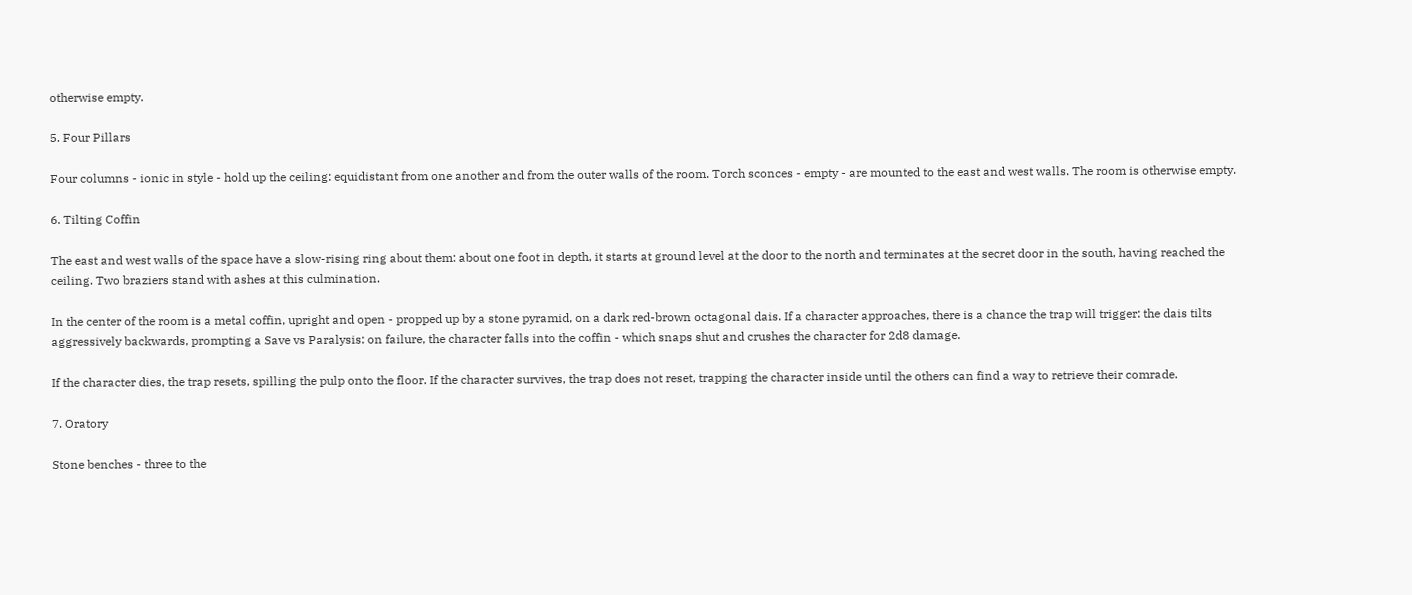otherwise empty.

5. Four Pillars

Four columns - ionic in style - hold up the ceiling: equidistant from one another and from the outer walls of the room. Torch sconces - empty - are mounted to the east and west walls. The room is otherwise empty.

6. Tilting Coffin

The east and west walls of the space have a slow-rising ring about them: about one foot in depth, it starts at ground level at the door to the north and terminates at the secret door in the south, having reached the ceiling. Two braziers stand with ashes at this culmination.

In the center of the room is a metal coffin, upright and open - propped up by a stone pyramid, on a dark red-brown octagonal dais. If a character approaches, there is a chance the trap will trigger: the dais tilts aggressively backwards, prompting a Save vs Paralysis: on failure, the character falls into the coffin - which snaps shut and crushes the character for 2d8 damage.

If the character dies, the trap resets, spilling the pulp onto the floor. If the character survives, the trap does not reset, trapping the character inside until the others can find a way to retrieve their comrade.

7. Oratory

Stone benches - three to the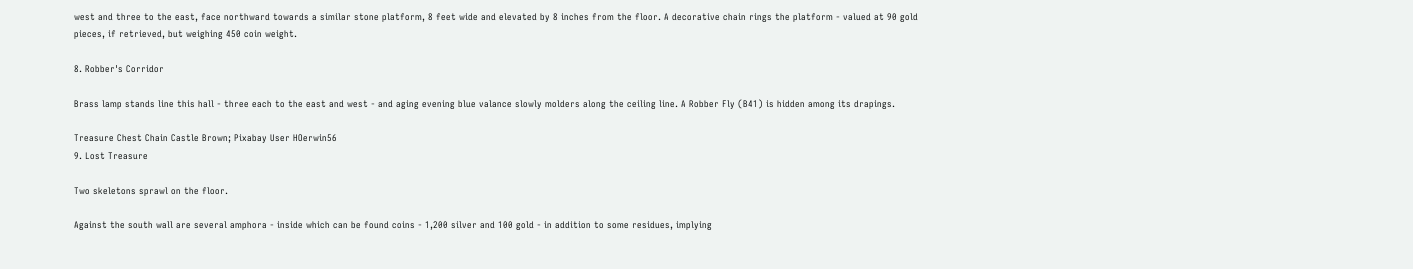west and three to the east, face northward towards a similar stone platform, 8 feet wide and elevated by 8 inches from the floor. A decorative chain rings the platform - valued at 90 gold pieces, if retrieved, but weighing 450 coin weight.

8. Robber's Corridor

Brass lamp stands line this hall - three each to the east and west - and aging evening blue valance slowly molders along the ceiling line. A Robber Fly (B41) is hidden among its drapings.

Treasure Chest Chain Castle Brown; Pixabay User HOerwin56
9. Lost Treasure

Two skeletons sprawl on the floor.

Against the south wall are several amphora - inside which can be found coins - 1,200 silver and 100 gold - in addition to some residues, implying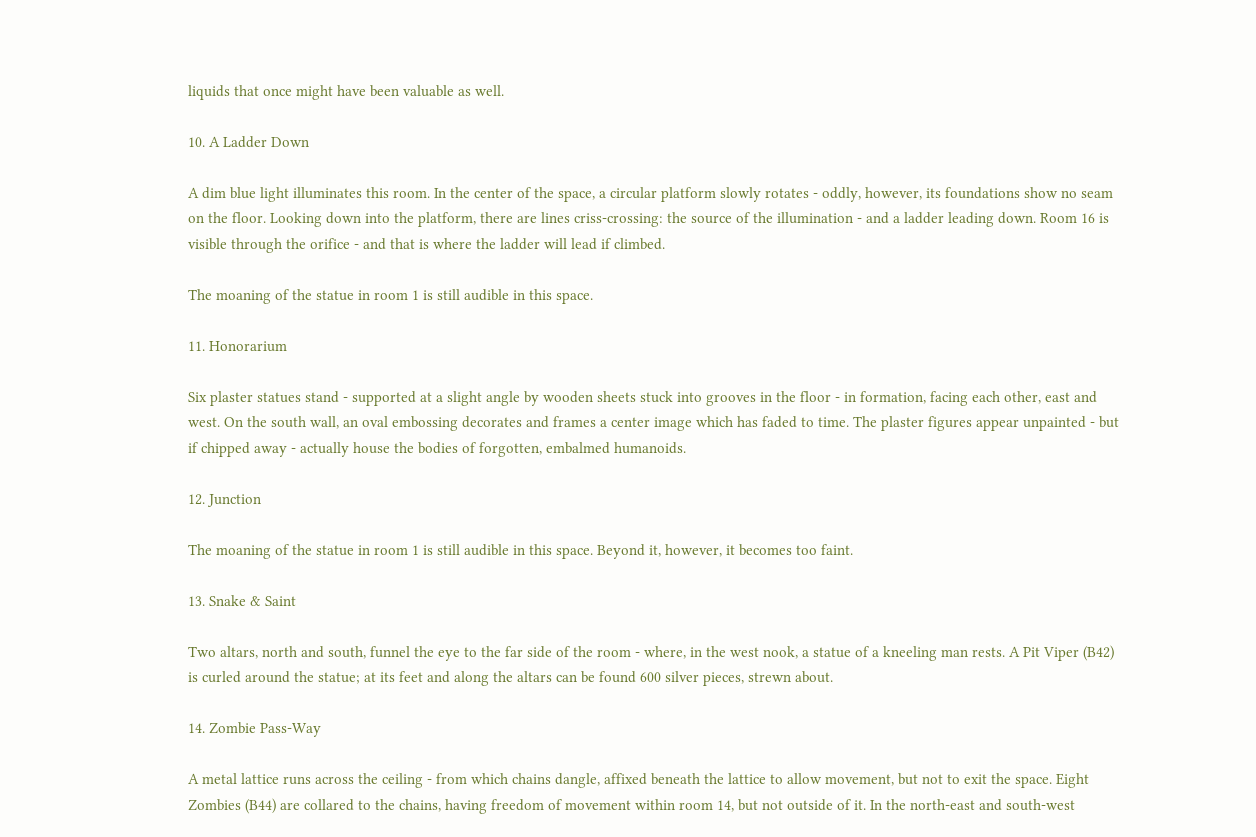liquids that once might have been valuable as well.

10. A Ladder Down

A dim blue light illuminates this room. In the center of the space, a circular platform slowly rotates - oddly, however, its foundations show no seam on the floor. Looking down into the platform, there are lines criss-crossing: the source of the illumination - and a ladder leading down. Room 16 is visible through the orifice - and that is where the ladder will lead if climbed.

The moaning of the statue in room 1 is still audible in this space.

11. Honorarium

Six plaster statues stand - supported at a slight angle by wooden sheets stuck into grooves in the floor - in formation, facing each other, east and west. On the south wall, an oval embossing decorates and frames a center image which has faded to time. The plaster figures appear unpainted - but if chipped away - actually house the bodies of forgotten, embalmed humanoids.

12. Junction

The moaning of the statue in room 1 is still audible in this space. Beyond it, however, it becomes too faint.

13. Snake & Saint

Two altars, north and south, funnel the eye to the far side of the room - where, in the west nook, a statue of a kneeling man rests. A Pit Viper (B42) is curled around the statue; at its feet and along the altars can be found 600 silver pieces, strewn about.

14. Zombie Pass-Way

A metal lattice runs across the ceiling - from which chains dangle, affixed beneath the lattice to allow movement, but not to exit the space. Eight Zombies (B44) are collared to the chains, having freedom of movement within room 14, but not outside of it. In the north-east and south-west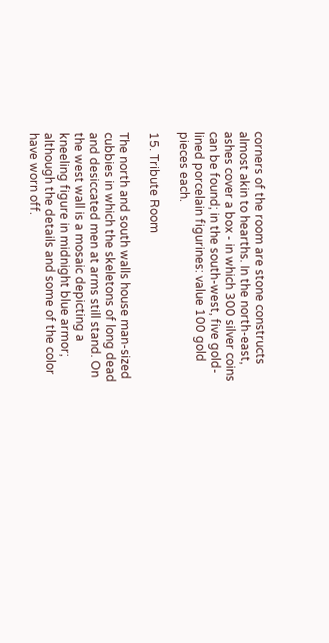corners of the room are stone constructs almost akin to hearths. In the north-east, ashes cover a box - in which 300 silver coins can be found; in the south-west, five gold-lined porcelain figurines: value 100 gold pieces each.

15. Tribute Room

The north and south walls house man-sized cubbies in which the skeletons of long dead and desiccated men at arms still stand. On the west wall is a mosaic depicting a kneeling figure in midnight blue armor; although the details and some of the color have worn off.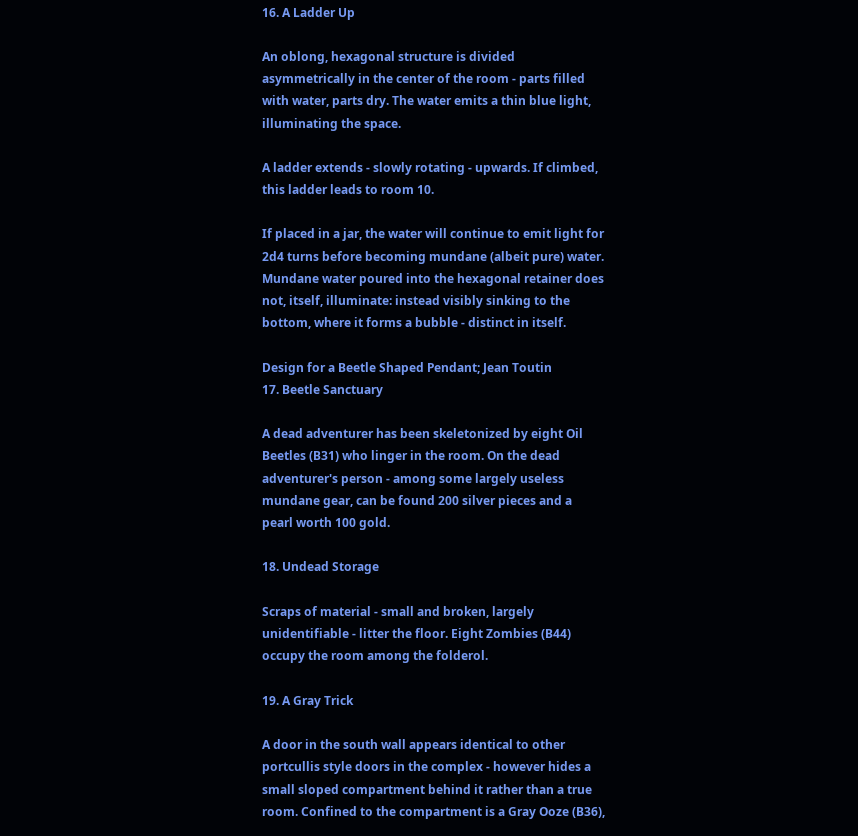16. A Ladder Up

An oblong, hexagonal structure is divided asymmetrically in the center of the room - parts filled with water, parts dry. The water emits a thin blue light, illuminating the space.

A ladder extends - slowly rotating - upwards. If climbed, this ladder leads to room 10.

If placed in a jar, the water will continue to emit light for 2d4 turns before becoming mundane (albeit pure) water. Mundane water poured into the hexagonal retainer does not, itself, illuminate: instead visibly sinking to the bottom, where it forms a bubble - distinct in itself.

Design for a Beetle Shaped Pendant; Jean Toutin
17. Beetle Sanctuary

A dead adventurer has been skeletonized by eight Oil Beetles (B31) who linger in the room. On the dead adventurer's person - among some largely useless mundane gear, can be found 200 silver pieces and a pearl worth 100 gold.

18. Undead Storage

Scraps of material - small and broken, largely unidentifiable - litter the floor. Eight Zombies (B44) occupy the room among the folderol.

19. A Gray Trick

A door in the south wall appears identical to other portcullis style doors in the complex - however hides a small sloped compartment behind it rather than a true room. Confined to the compartment is a Gray Ooze (B36),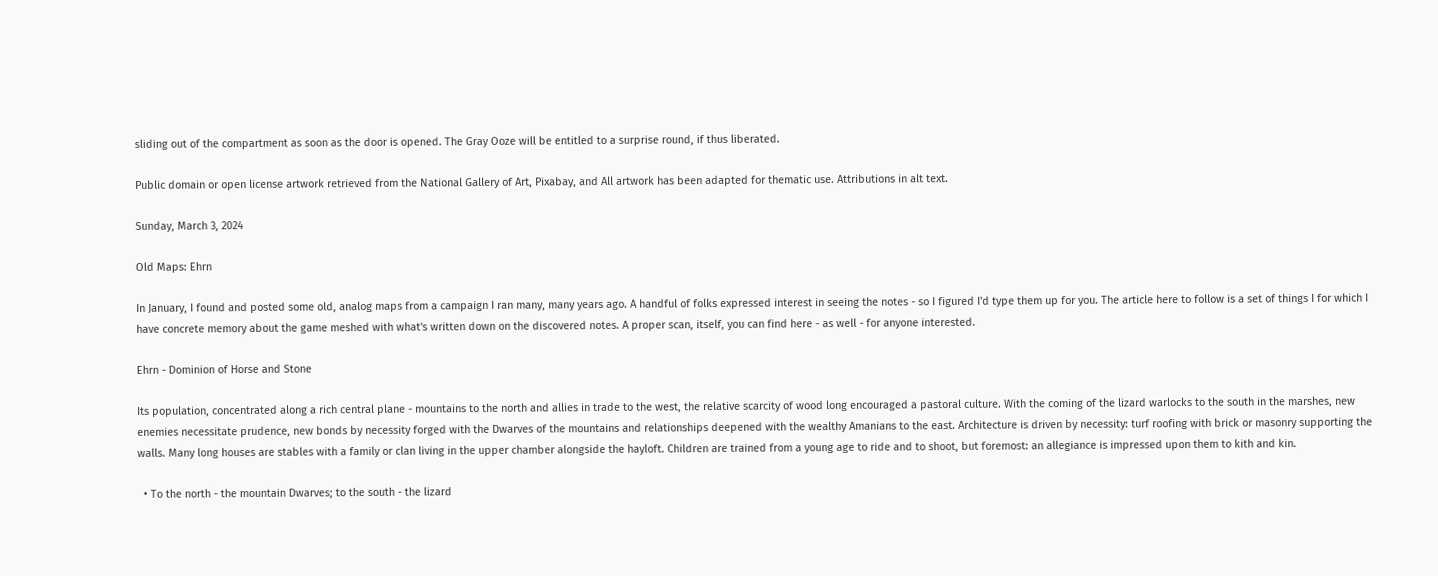sliding out of the compartment as soon as the door is opened. The Gray Ooze will be entitled to a surprise round, if thus liberated.

Public domain or open license artwork retrieved from the National Gallery of Art, Pixabay, and All artwork has been adapted for thematic use. Attributions in alt text.

Sunday, March 3, 2024

Old Maps: Ehrn

In January, I found and posted some old, analog maps from a campaign I ran many, many years ago. A handful of folks expressed interest in seeing the notes - so I figured I'd type them up for you. The article here to follow is a set of things I for which I have concrete memory about the game meshed with what's written down on the discovered notes. A proper scan, itself, you can find here - as well - for anyone interested.

Ehrn - Dominion of Horse and Stone

Its population, concentrated along a rich central plane - mountains to the north and allies in trade to the west, the relative scarcity of wood long encouraged a pastoral culture. With the coming of the lizard warlocks to the south in the marshes, new enemies necessitate prudence, new bonds by necessity forged with the Dwarves of the mountains and relationships deepened with the wealthy Amanians to the east. Architecture is driven by necessity: turf roofing with brick or masonry supporting the walls. Many long houses are stables with a family or clan living in the upper chamber alongside the hayloft. Children are trained from a young age to ride and to shoot, but foremost: an allegiance is impressed upon them to kith and kin.

  • To the north - the mountain Dwarves; to the south - the lizard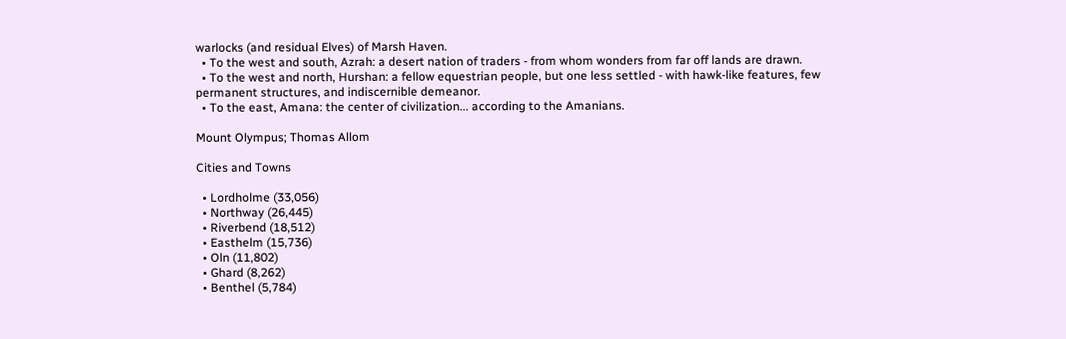warlocks (and residual Elves) of Marsh Haven.
  • To the west and south, Azrah: a desert nation of traders - from whom wonders from far off lands are drawn.
  • To the west and north, Hurshan: a fellow equestrian people, but one less settled - with hawk-like features, few permanent structures, and indiscernible demeanor.
  • To the east, Amana: the center of civilization... according to the Amanians.

Mount Olympus; Thomas Allom

Cities and Towns

  • Lordholme (33,056)
  • Northway (26,445)
  • Riverbend (18,512)
  • Easthelm (15,736)
  • Oln (11,802)
  • Ghard (8,262)
  • Benthel (5,784)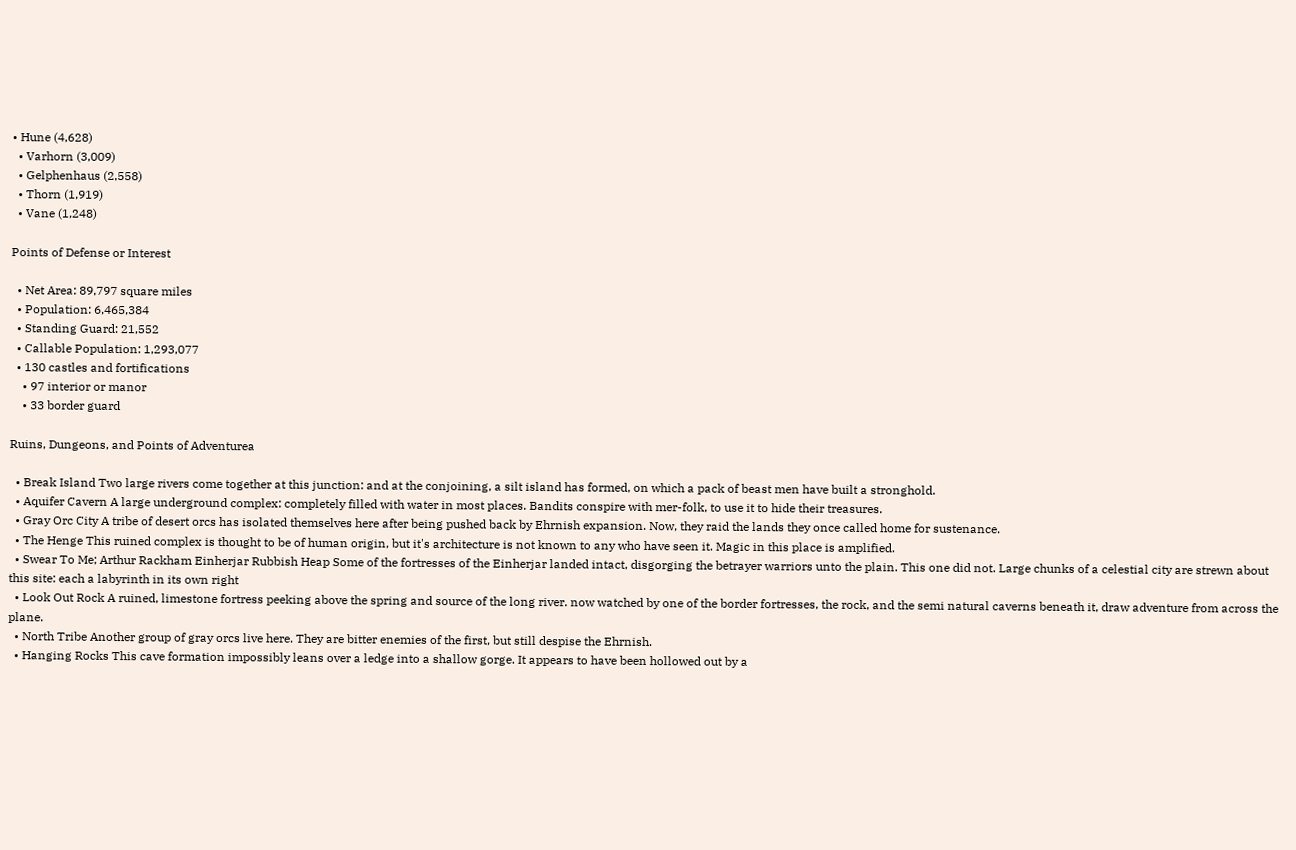• Hune (4,628)
  • Varhorn (3,009)
  • Gelphenhaus (2,558)
  • Thorn (1,919)
  • Vane (1,248)

Points of Defense or Interest

  • Net Area: 89,797 square miles
  • Population: 6,465,384
  • Standing Guard: 21,552
  • Callable Population: 1,293,077
  • 130 castles and fortifications
    • 97 interior or manor
    • 33 border guard

Ruins, Dungeons, and Points of Adventurea

  • Break Island Two large rivers come together at this junction: and at the conjoining, a silt island has formed, on which a pack of beast men have built a stronghold.
  • Aquifer Cavern A large underground complex: completely filled with water in most places. Bandits conspire with mer-folk, to use it to hide their treasures.
  • Gray Orc City A tribe of desert orcs has isolated themselves here after being pushed back by Ehrnish expansion. Now, they raid the lands they once called home for sustenance.
  • The Henge This ruined complex is thought to be of human origin, but it's architecture is not known to any who have seen it. Magic in this place is amplified.
  • Swear To Me; Arthur Rackham Einherjar Rubbish Heap Some of the fortresses of the Einherjar landed intact, disgorging the betrayer warriors unto the plain. This one did not. Large chunks of a celestial city are strewn about this site: each a labyrinth in its own right
  • Look Out Rock A ruined, limestone fortress peeking above the spring and source of the long river. now watched by one of the border fortresses, the rock, and the semi natural caverns beneath it, draw adventure from across the plane.
  • North Tribe Another group of gray orcs live here. They are bitter enemies of the first, but still despise the Ehrnish.
  • Hanging Rocks This cave formation impossibly leans over a ledge into a shallow gorge. It appears to have been hollowed out by a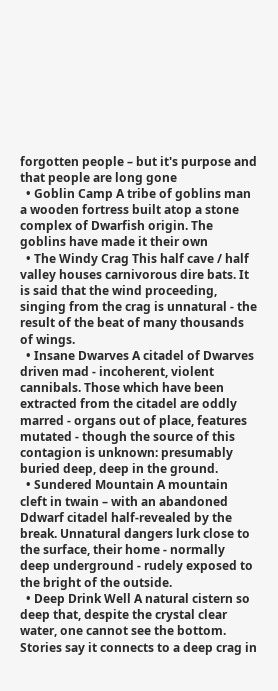forgotten people – but it's purpose and that people are long gone
  • Goblin Camp A tribe of goblins man a wooden fortress built atop a stone complex of Dwarfish origin. The goblins have made it their own
  • The Windy Crag This half cave / half valley houses carnivorous dire bats. It is said that the wind proceeding, singing from the crag is unnatural - the result of the beat of many thousands of wings.
  • Insane Dwarves A citadel of Dwarves driven mad - incoherent, violent cannibals. Those which have been extracted from the citadel are oddly marred - organs out of place, features mutated - though the source of this contagion is unknown: presumably buried deep, deep in the ground.
  • Sundered Mountain A mountain cleft in twain – with an abandoned Ddwarf citadel half-revealed by the break. Unnatural dangers lurk close to the surface, their home - normally deep underground - rudely exposed to the bright of the outside.
  • Deep Drink Well A natural cistern so deep that, despite the crystal clear water, one cannot see the bottom. Stories say it connects to a deep crag in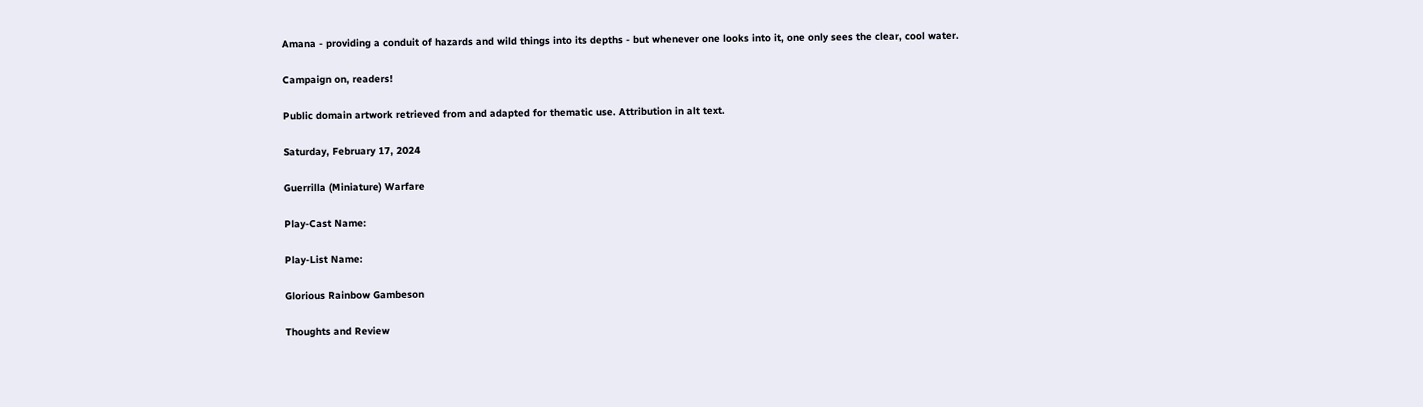Amana - providing a conduit of hazards and wild things into its depths - but whenever one looks into it, one only sees the clear, cool water.

Campaign on, readers!

Public domain artwork retrieved from and adapted for thematic use. Attribution in alt text.

Saturday, February 17, 2024

Guerrilla (Miniature) Warfare

Play-Cast Name:

Play-List Name:

Glorious Rainbow Gambeson

Thoughts and Review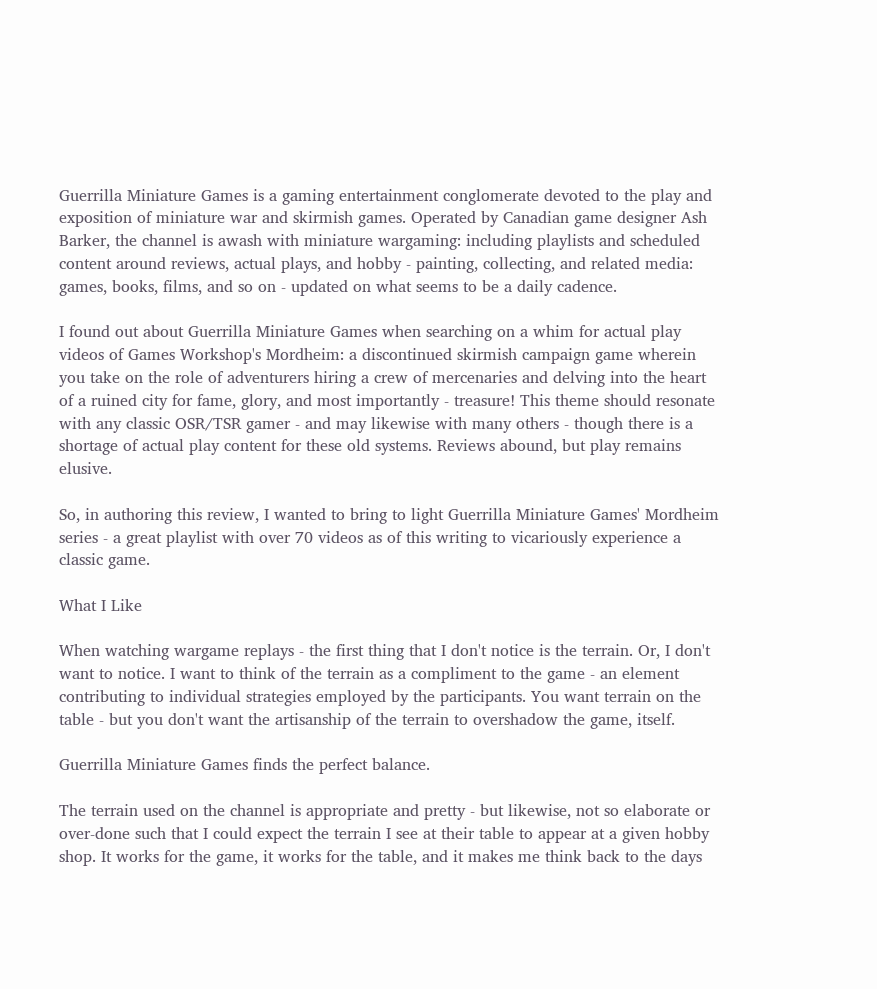Guerrilla Miniature Games is a gaming entertainment conglomerate devoted to the play and exposition of miniature war and skirmish games. Operated by Canadian game designer Ash Barker, the channel is awash with miniature wargaming: including playlists and scheduled content around reviews, actual plays, and hobby - painting, collecting, and related media: games, books, films, and so on - updated on what seems to be a daily cadence.

I found out about Guerrilla Miniature Games when searching on a whim for actual play videos of Games Workshop's Mordheim: a discontinued skirmish campaign game wherein you take on the role of adventurers hiring a crew of mercenaries and delving into the heart of a ruined city for fame, glory, and most importantly - treasure! This theme should resonate with any classic OSR/TSR gamer - and may likewise with many others - though there is a shortage of actual play content for these old systems. Reviews abound, but play remains elusive.

So, in authoring this review, I wanted to bring to light Guerrilla Miniature Games' Mordheim series - a great playlist with over 70 videos as of this writing to vicariously experience a classic game.

What I Like

When watching wargame replays - the first thing that I don't notice is the terrain. Or, I don't want to notice. I want to think of the terrain as a compliment to the game - an element contributing to individual strategies employed by the participants. You want terrain on the table - but you don't want the artisanship of the terrain to overshadow the game, itself.

Guerrilla Miniature Games finds the perfect balance.

The terrain used on the channel is appropriate and pretty - but likewise, not so elaborate or over-done such that I could expect the terrain I see at their table to appear at a given hobby shop. It works for the game, it works for the table, and it makes me think back to the days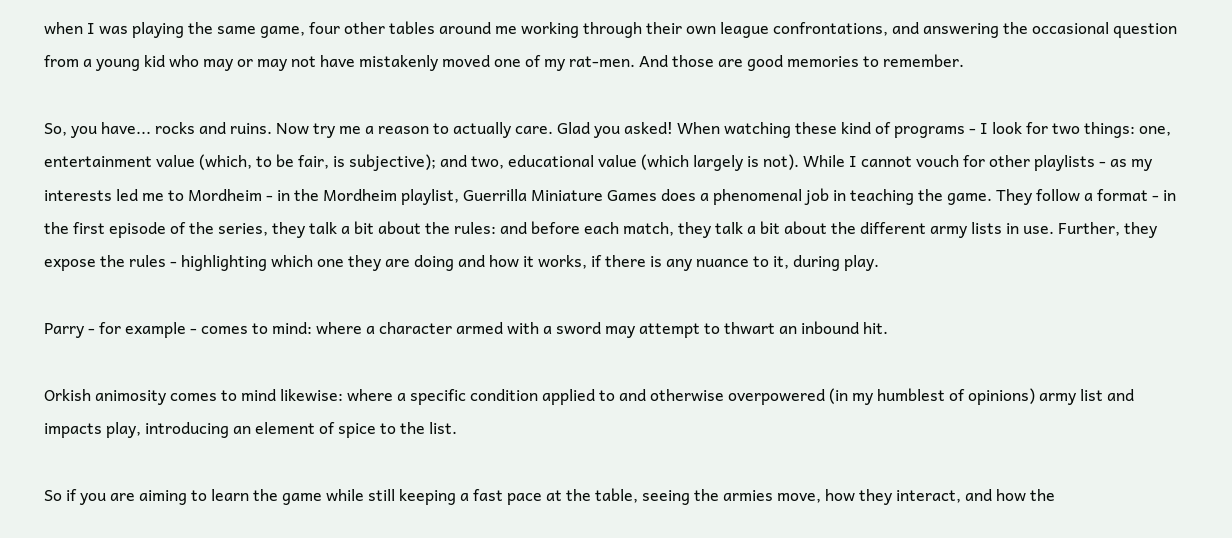when I was playing the same game, four other tables around me working through their own league confrontations, and answering the occasional question from a young kid who may or may not have mistakenly moved one of my rat-men. And those are good memories to remember.

So, you have... rocks and ruins. Now try me a reason to actually care. Glad you asked! When watching these kind of programs - I look for two things: one, entertainment value (which, to be fair, is subjective); and two, educational value (which largely is not). While I cannot vouch for other playlists - as my interests led me to Mordheim - in the Mordheim playlist, Guerrilla Miniature Games does a phenomenal job in teaching the game. They follow a format - in the first episode of the series, they talk a bit about the rules: and before each match, they talk a bit about the different army lists in use. Further, they expose the rules - highlighting which one they are doing and how it works, if there is any nuance to it, during play.

Parry - for example - comes to mind: where a character armed with a sword may attempt to thwart an inbound hit.

Orkish animosity comes to mind likewise: where a specific condition applied to and otherwise overpowered (in my humblest of opinions) army list and impacts play, introducing an element of spice to the list.

So if you are aiming to learn the game while still keeping a fast pace at the table, seeing the armies move, how they interact, and how the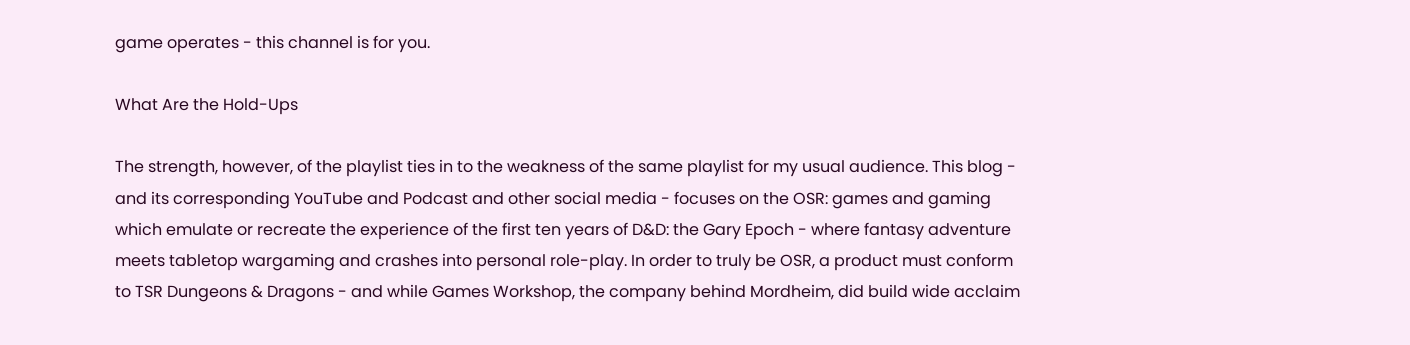game operates - this channel is for you.

What Are the Hold-Ups

The strength, however, of the playlist ties in to the weakness of the same playlist for my usual audience. This blog - and its corresponding YouTube and Podcast and other social media - focuses on the OSR: games and gaming which emulate or recreate the experience of the first ten years of D&D: the Gary Epoch - where fantasy adventure meets tabletop wargaming and crashes into personal role-play. In order to truly be OSR, a product must conform to TSR Dungeons & Dragons - and while Games Workshop, the company behind Mordheim, did build wide acclaim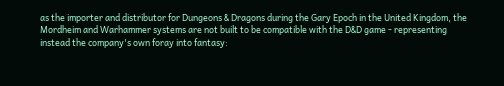as the importer and distributor for Dungeons & Dragons during the Gary Epoch in the United Kingdom, the Mordheim and Warhammer systems are not built to be compatible with the D&D game - representing instead the company's own foray into fantasy: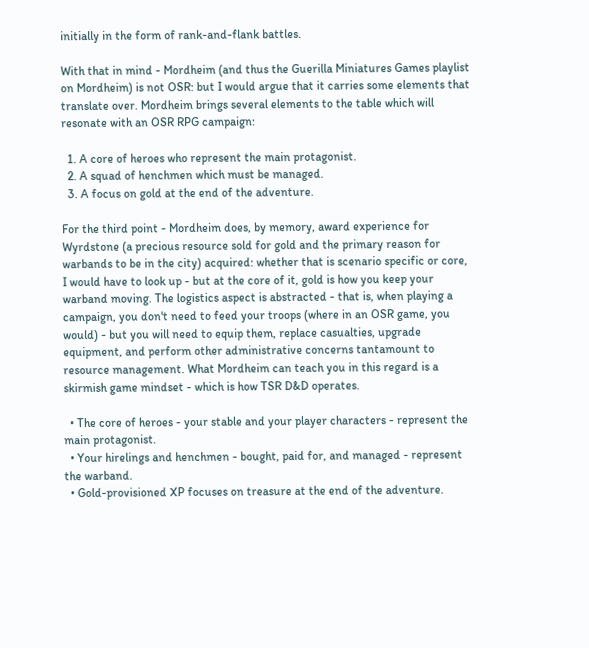initially in the form of rank-and-flank battles.

With that in mind - Mordheim (and thus the Guerilla Miniatures Games playlist on Mordheim) is not OSR: but I would argue that it carries some elements that translate over. Mordheim brings several elements to the table which will resonate with an OSR RPG campaign:

  1. A core of heroes who represent the main protagonist.
  2. A squad of henchmen which must be managed.
  3. A focus on gold at the end of the adventure.

For the third point - Mordheim does, by memory, award experience for Wyrdstone (a precious resource sold for gold and the primary reason for warbands to be in the city) acquired: whether that is scenario specific or core, I would have to look up - but at the core of it, gold is how you keep your warband moving. The logistics aspect is abstracted - that is, when playing a campaign, you don't need to feed your troops (where in an OSR game, you would) - but you will need to equip them, replace casualties, upgrade equipment, and perform other administrative concerns tantamount to resource management. What Mordheim can teach you in this regard is a skirmish game mindset - which is how TSR D&D operates.

  • The core of heroes - your stable and your player characters - represent the main protagonist.
  • Your hirelings and henchmen - bought, paid for, and managed - represent the warband.
  • Gold-provisioned XP focuses on treasure at the end of the adventure.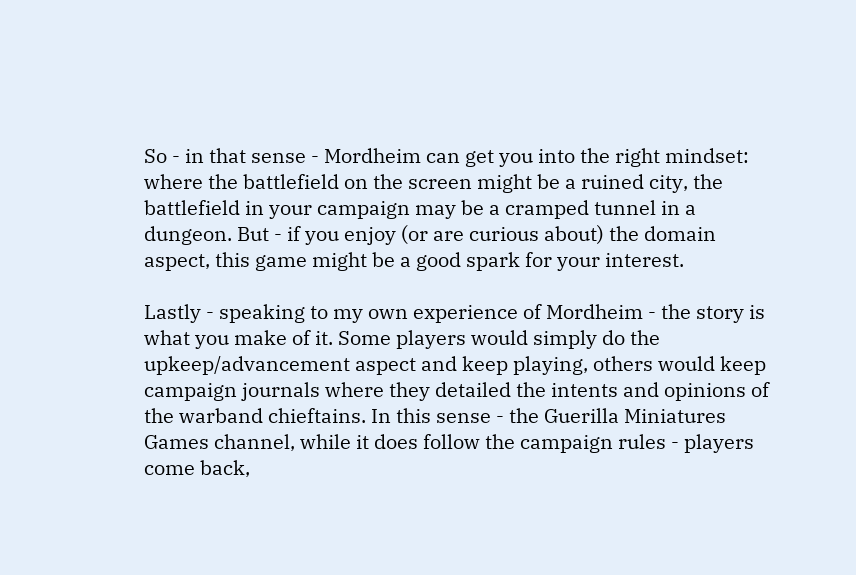So - in that sense - Mordheim can get you into the right mindset: where the battlefield on the screen might be a ruined city, the battlefield in your campaign may be a cramped tunnel in a dungeon. But - if you enjoy (or are curious about) the domain aspect, this game might be a good spark for your interest.

Lastly - speaking to my own experience of Mordheim - the story is what you make of it. Some players would simply do the upkeep/advancement aspect and keep playing, others would keep campaign journals where they detailed the intents and opinions of the warband chieftains. In this sense - the Guerilla Miniatures Games channel, while it does follow the campaign rules - players come back,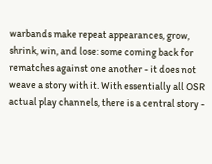warbands make repeat appearances, grow, shrink, win, and lose: some coming back for rematches against one another - it does not weave a story with it. With essentially all OSR actual play channels, there is a central story -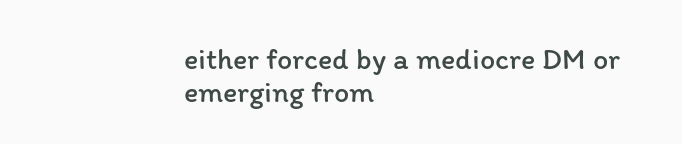either forced by a mediocre DM or emerging from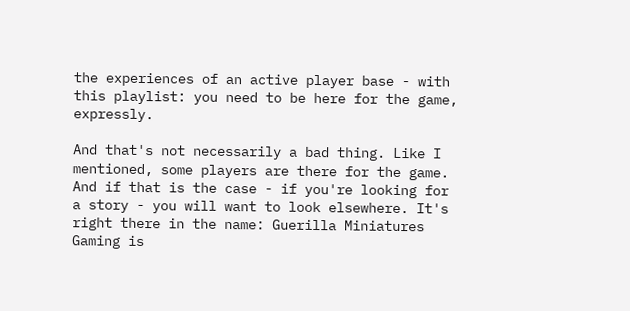the experiences of an active player base - with this playlist: you need to be here for the game, expressly.

And that's not necessarily a bad thing. Like I mentioned, some players are there for the game. And if that is the case - if you're looking for a story - you will want to look elsewhere. It's right there in the name: Guerilla Miniatures Gaming is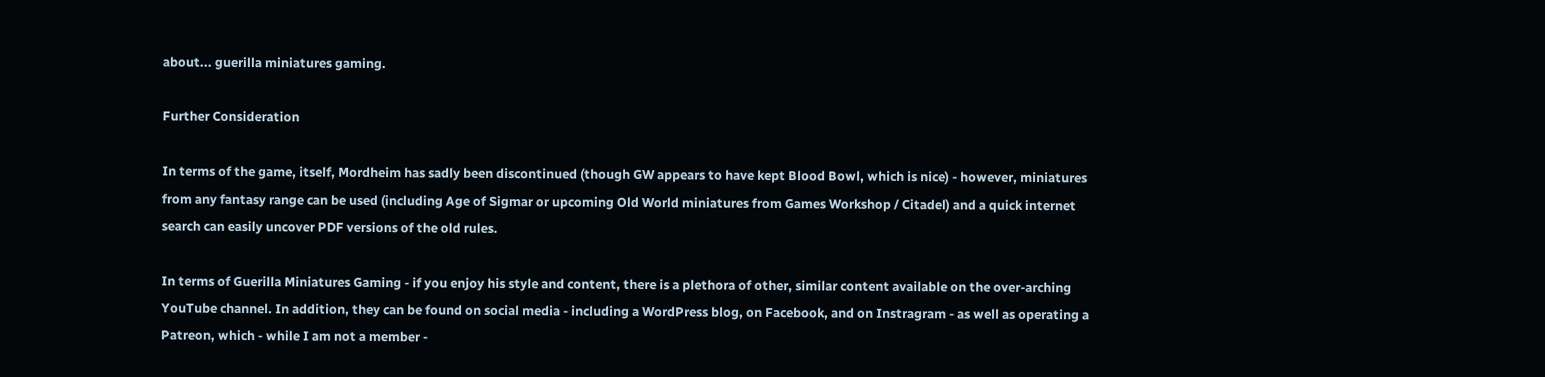about... guerilla miniatures gaming.

Further Consideration

In terms of the game, itself, Mordheim has sadly been discontinued (though GW appears to have kept Blood Bowl, which is nice) - however, miniatures from any fantasy range can be used (including Age of Sigmar or upcoming Old World miniatures from Games Workshop / Citadel) and a quick internet search can easily uncover PDF versions of the old rules.

In terms of Guerilla Miniatures Gaming - if you enjoy his style and content, there is a plethora of other, similar content available on the over-arching YouTube channel. In addition, they can be found on social media - including a WordPress blog, on Facebook, and on Instragram - as well as operating a Patreon, which - while I am not a member -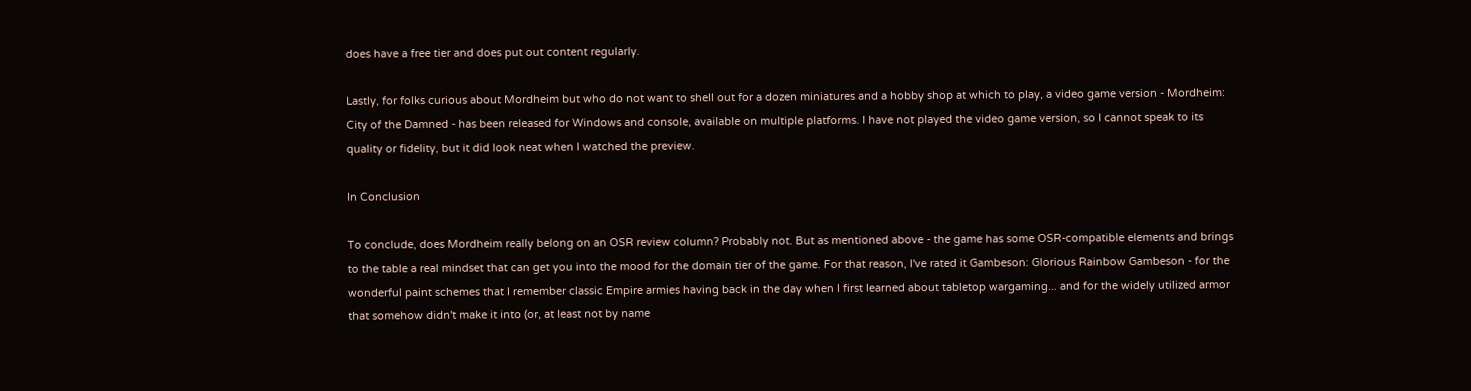does have a free tier and does put out content regularly.

Lastly, for folks curious about Mordheim but who do not want to shell out for a dozen miniatures and a hobby shop at which to play, a video game version - Mordheim: City of the Damned - has been released for Windows and console, available on multiple platforms. I have not played the video game version, so I cannot speak to its quality or fidelity, but it did look neat when I watched the preview.

In Conclusion

To conclude, does Mordheim really belong on an OSR review column? Probably not. But as mentioned above - the game has some OSR-compatible elements and brings to the table a real mindset that can get you into the mood for the domain tier of the game. For that reason, I've rated it Gambeson: Glorious Rainbow Gambeson - for the wonderful paint schemes that I remember classic Empire armies having back in the day when I first learned about tabletop wargaming... and for the widely utilized armor that somehow didn't make it into (or, at least not by name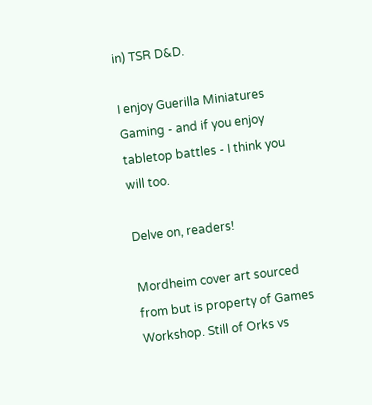in) TSR D&D.

I enjoy Guerilla Miniatures Gaming - and if you enjoy tabletop battles - I think you will too.

Delve on, readers!

Mordheim cover art sourced from but is property of Games Workshop. Still of Orks vs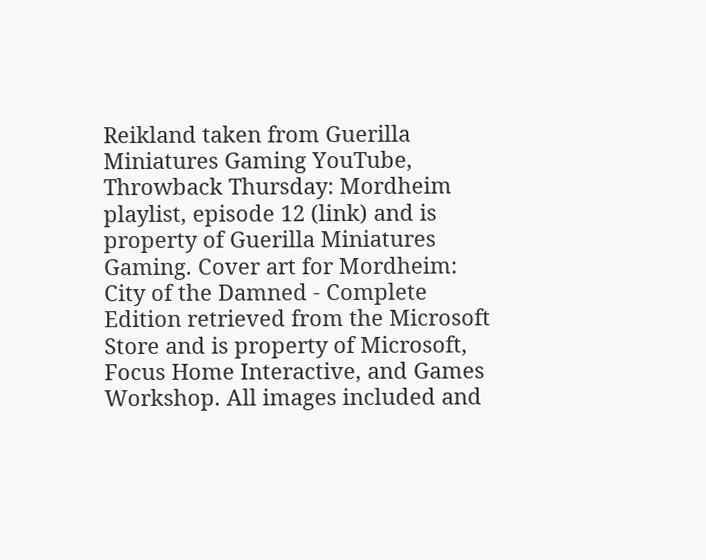Reikland taken from Guerilla Miniatures Gaming YouTube, Throwback Thursday: Mordheim playlist, episode 12 (link) and is property of Guerilla Miniatures Gaming. Cover art for Mordheim: City of the Damned - Complete Edition retrieved from the Microsoft Store and is property of Microsoft, Focus Home Interactive, and Games Workshop. All images included and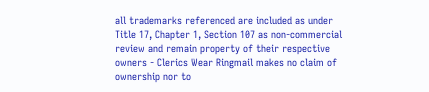all trademarks referenced are included as under Title 17, Chapter 1, Section 107 as non-commercial review and remain property of their respective owners - Clerics Wear Ringmail makes no claim of ownership nor to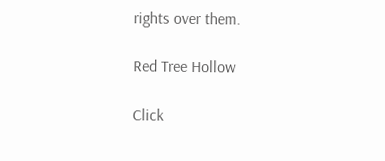rights over them.

Red Tree Hollow

Click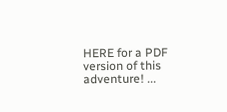HERE for a PDF version of this adventure! ...